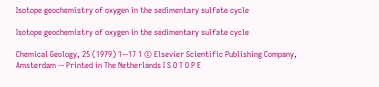Isotope geochemistry of oxygen in the sedimentary sulfate cycle

Isotope geochemistry of oxygen in the sedimentary sulfate cycle

Chemical Geology, 25 (1979) 1--17 1 © Elsevier Scientific Publishing Company, Amsterdam -- Printed in The Netherlands I S O T O P E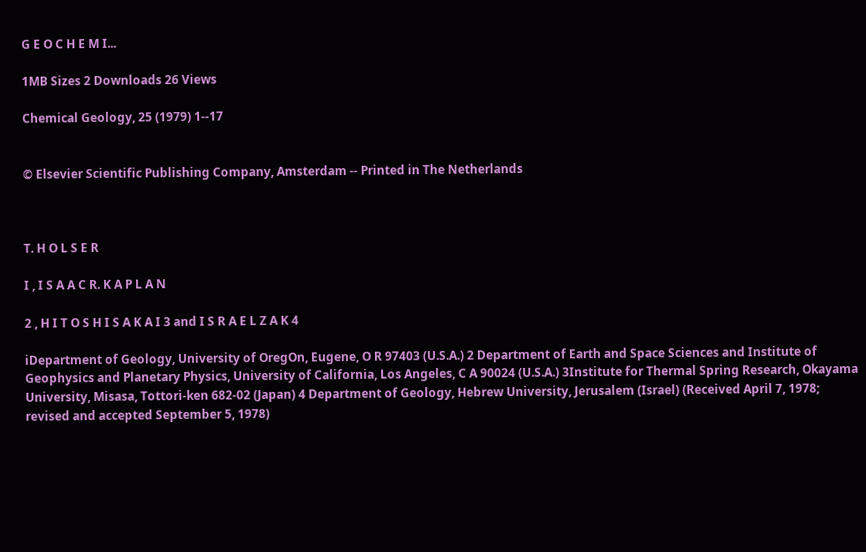G E O C H E M I...

1MB Sizes 2 Downloads 26 Views

Chemical Geology, 25 (1979) 1--17


© Elsevier Scientific Publishing Company, Amsterdam -- Printed in The Netherlands



T. H O L S E R

I , I S A A C R. K A P L A N

2 , H I T O S H I S A K A I 3 and I S R A E L Z A K 4

iDepartment of Geology, University of OregOn, Eugene, O R 97403 (U.S.A.) 2 Department of Earth and Space Sciences and Institute of Geophysics and Planetary Physics, University of California, Los Angeles, C A 90024 (U.S.A.) 3Institute for Thermal Spring Research, Okayama University, Misasa, Tottori-ken 682-02 (Japan) 4 Department of Geology, Hebrew University, Jerusalem (Israel) (Received April 7, 1978; revised and accepted September 5, 1978)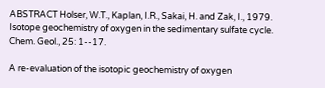ABSTRACT Holser, W.T., Kaplan, I.R., Sakai, H. and Zak, I., 1979. Isotope geochemistry of oxygen in the sedimentary sulfate cycle. Chem. Geol., 25: 1--17.

A re-evaluation of the isotopic geochemistry of oxygen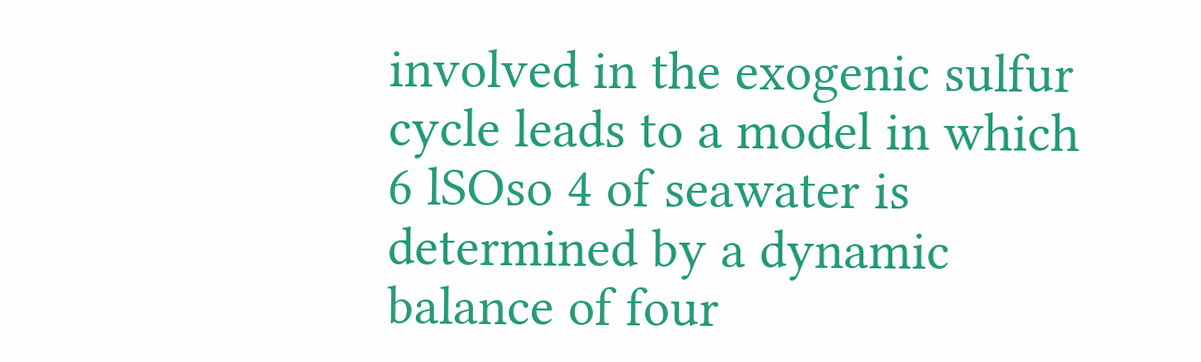involved in the exogenic sulfur cycle leads to a model in which 6 lSOso 4 of seawater is determined by a dynamic balance of four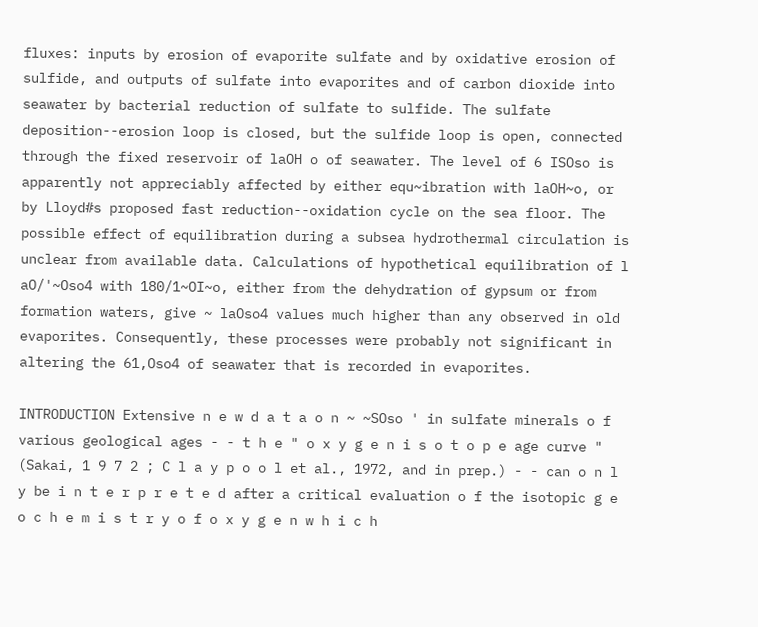fluxes: inputs by erosion of evaporite sulfate and by oxidative erosion of sulfide, and outputs of sulfate into evaporites and of carbon dioxide into seawater by bacterial reduction of sulfate to sulfide. The sulfate deposition--erosion loop is closed, but the sulfide loop is open, connected through the fixed reservoir of laOH o of seawater. The level of 6 ISOso is apparently not appreciably affected by either equ~ibration with laOH~o, or by Lloyd#s proposed fast reduction--oxidation cycle on the sea floor. The possible effect of equilibration during a subsea hydrothermal circulation is unclear from available data. Calculations of hypothetical equilibration of l aO/'~Oso4 with 180/1~OI~o, either from the dehydration of gypsum or from formation waters, give ~ laOso4 values much higher than any observed in old evaporites. Consequently, these processes were probably not significant in altering the 61,Oso4 of seawater that is recorded in evaporites.

INTRODUCTION Extensive n e w d a t a o n ~ ~SOso ' in sulfate minerals o f various geological ages - - t h e " o x y g e n i s o t o p e age curve " (Sakai, 1 9 7 2 ; C l a y p o o l et al., 1972, and in prep.) - - can o n l y be i n t e r p r e t e d after a critical evaluation o f the isotopic g e o c h e m i s t r y o f o x y g e n w h i c h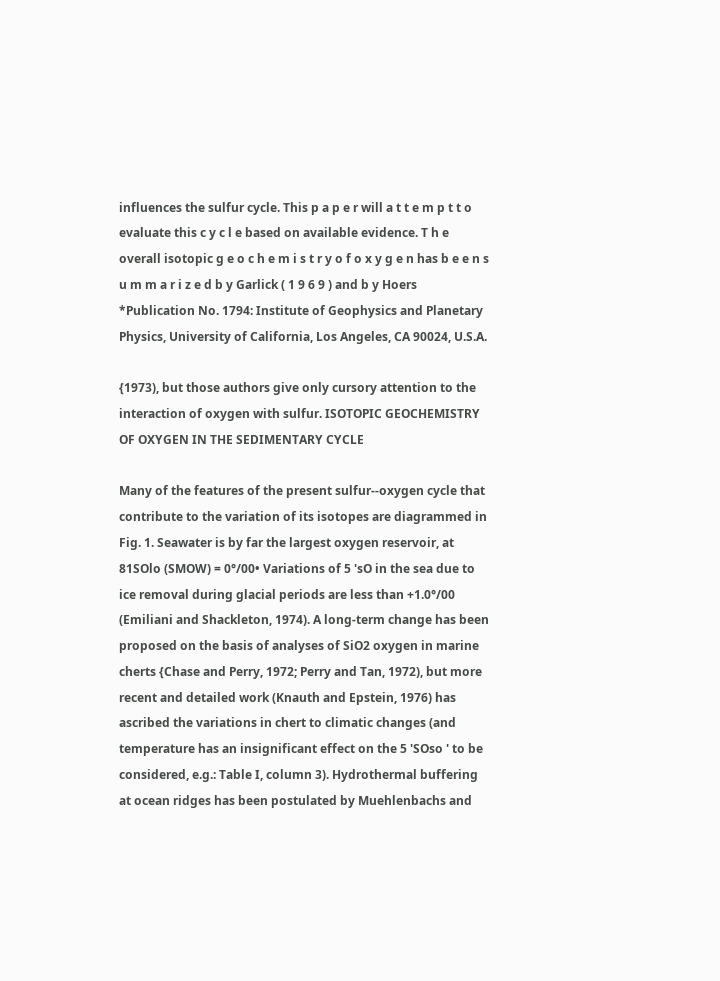influences the sulfur cycle. This p a p e r will a t t e m p t t o evaluate this c y c l e based on available evidence. T h e overall isotopic g e o c h e m i s t r y o f o x y g e n has b e e n s u m m a r i z e d b y Garlick ( 1 9 6 9 ) and b y Hoers *Publication No. 1794: Institute of Geophysics and Planetary Physics, University of California, Los Angeles, CA 90024, U.S.A.

{1973), but those authors give only cursory attention to the interaction of oxygen with sulfur. ISOTOPIC GEOCHEMISTRY OF OXYGEN IN THE SEDIMENTARY CYCLE

Many of the features of the present sulfur--oxygen cycle that contribute to the variation of its isotopes are diagrammed in Fig. 1. Seawater is by far the largest oxygen reservoir, at 81SOlo (SMOW) = 0°/00• Variations of 5 'sO in the sea due to ice removal during glacial periods are less than +1.0°/00 (Emiliani and Shackleton, 1974). A long-term change has been proposed on the basis of analyses of SiO2 oxygen in marine cherts {Chase and Perry, 1972; Perry and Tan, 1972), but more recent and detailed work (Knauth and Epstein, 1976) has ascribed the variations in chert to climatic changes (and temperature has an insignificant effect on the 5 'SOso ' to be considered, e.g.: Table I, column 3). Hydrothermal buffering at ocean ridges has been postulated by Muehlenbachs and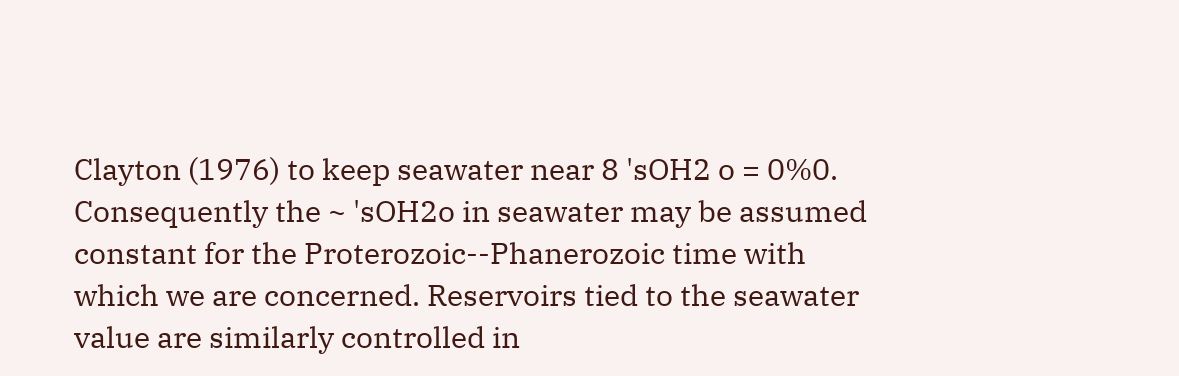Clayton (1976) to keep seawater near 8 'sOH2 o = 0%0. Consequently the ~ 'sOH2o in seawater may be assumed constant for the Proterozoic--Phanerozoic time with which we are concerned. Reservoirs tied to the seawater value are similarly controlled in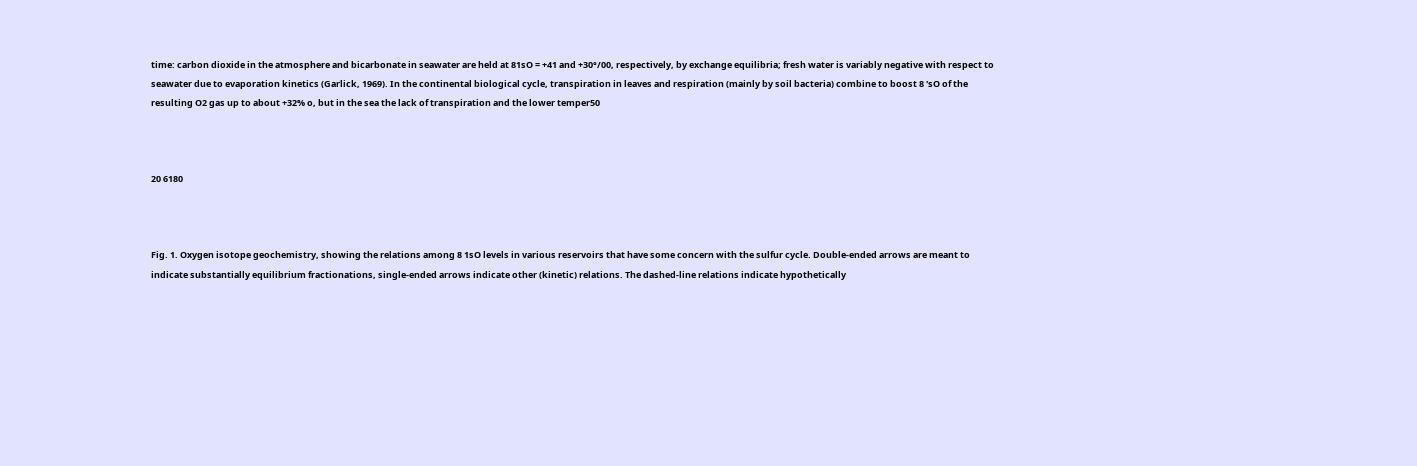time: carbon dioxide in the atmosphere and bicarbonate in seawater are held at 81sO = +41 and +30°/00, respectively, by exchange equilibria; fresh water is variably negative with respect to seawater due to evaporation kinetics (Garlick, 1969). In the continental biological cycle, transpiration in leaves and respiration (mainly by soil bacteria) combine to boost 8 'sO of the resulting O2 gas up to about +32% o, but in the sea the lack of transpiration and the lower temper50



20 6180



Fig. 1. Oxygen isotope geochemistry, showing the relations among 8 1sO levels in various reservoirs that have some concern with the sulfur cycle. Double-ended arrows are meant to indicate substantially equilibrium fractionations, single-ended arrows indicate other (kinetic) relations. The dashed-line relations indicate hypothetically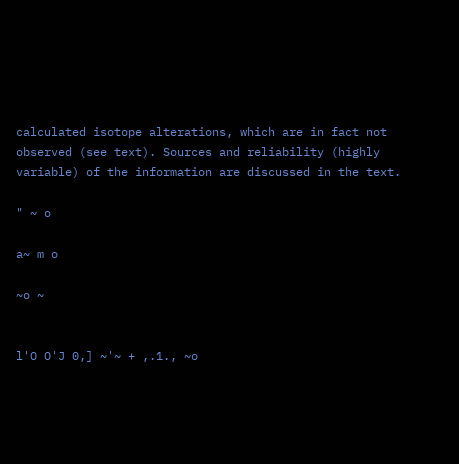calculated isotope alterations, which are in fact not observed (see text). Sources and reliability (highly variable) of the information are discussed in the text.

" ~ o

a~ m o

~o ~


l'O O'J 0,] ~'~ + ,.1., ~o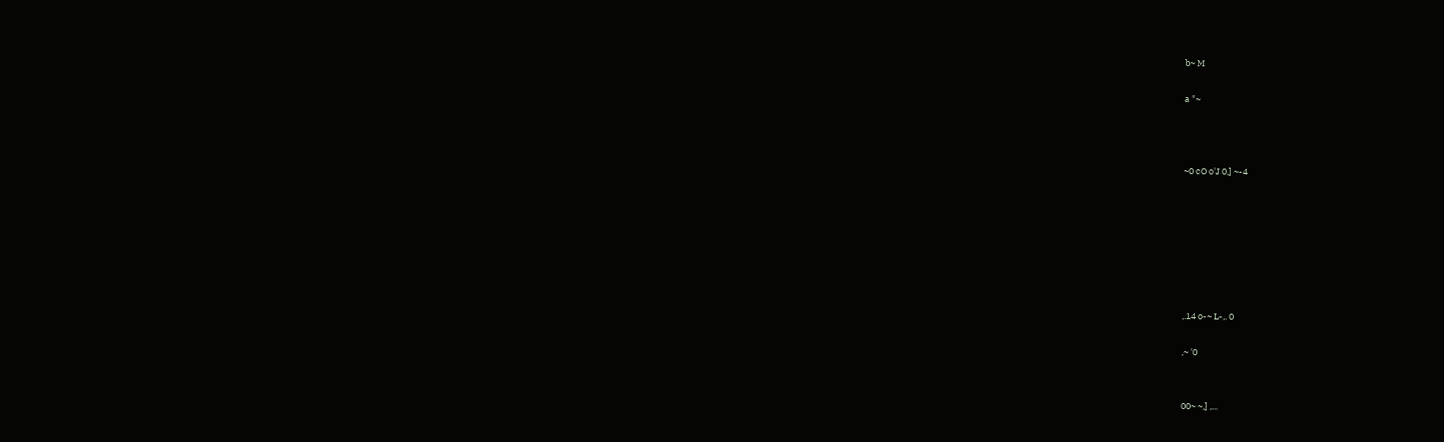b~ M

a "~



~0 cO o'J 0,] ~-4







,.14 o-~ L-,. 0

,~ '0


00~ ~,] ,...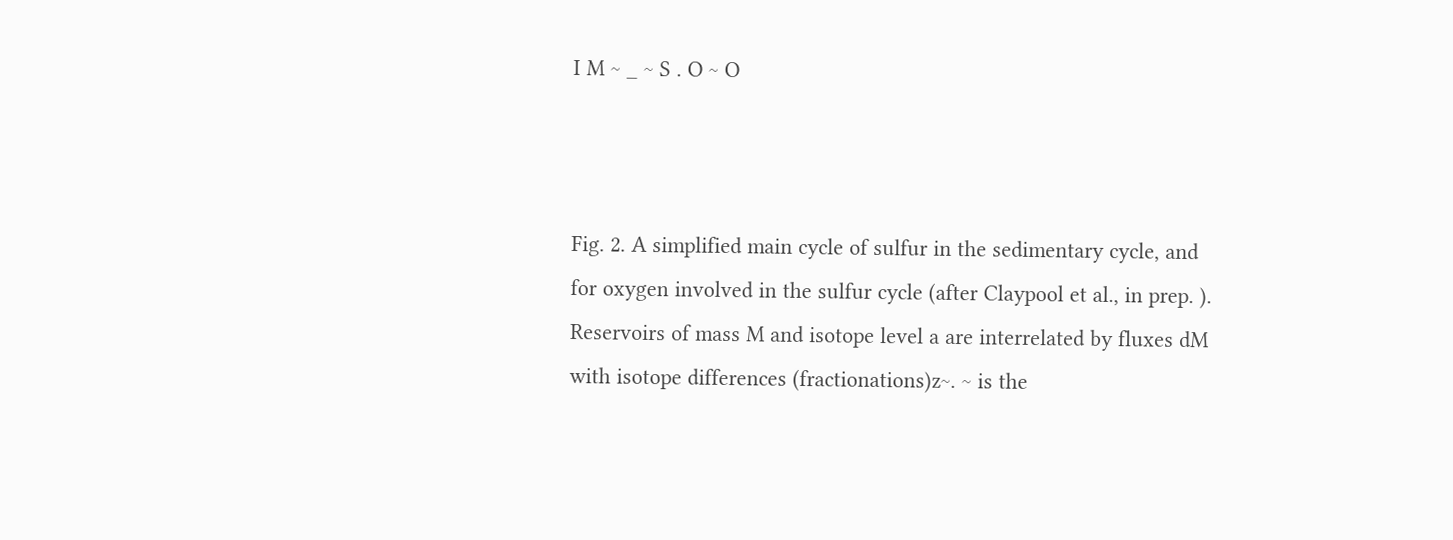I M ~ _ ~ S . O ~ O



Fig. 2. A simplified main cycle of sulfur in the sedimentary cycle, and for oxygen involved in the sulfur cycle (after Claypool et al., in prep. ). Reservoirs of mass M and isotope level a are interrelated by fluxes dM with isotope differences (fractionations)z~. ~ is the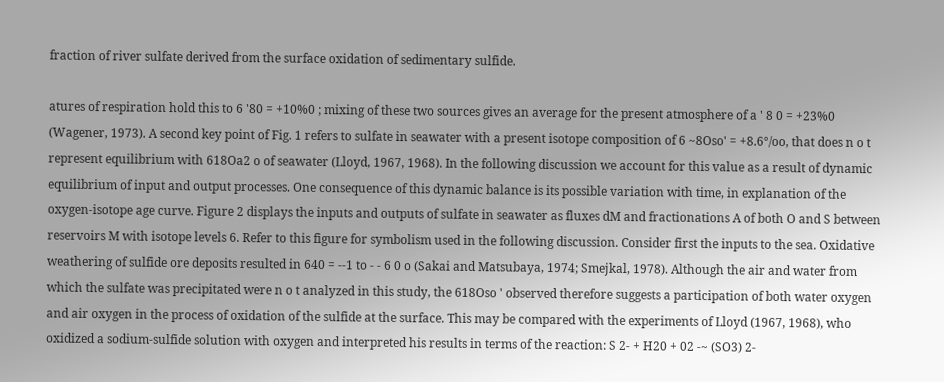fraction of river sulfate derived from the surface oxidation of sedimentary sulfide.

atures of respiration hold this to 6 '80 = +10%0 ; mixing of these two sources gives an average for the present atmosphere of a ' 8 0 = +23%0 (Wagener, 1973). A second key point of Fig. 1 refers to sulfate in seawater with a present isotope composition of 6 ~8Oso' = +8.6°/oo, that does n o t represent equilibrium with 618Oa2 o of seawater (Lloyd, 1967, 1968). In the following discussion we account for this value as a result of dynamic equilibrium of input and output processes. One consequence of this dynamic balance is its possible variation with time, in explanation of the oxygen-isotope age curve. Figure 2 displays the inputs and outputs of sulfate in seawater as fluxes dM and fractionations A of both O and S between reservoirs M with isotope levels 6. Refer to this figure for symbolism used in the following discussion. Consider first the inputs to the sea. Oxidative weathering of sulfide ore deposits resulted in 640 = --1 to - - 6 0 o (Sakai and Matsubaya, 1974; Smejkal, 1978). Although the air and water from which the sulfate was precipitated were n o t analyzed in this study, the 618Oso ' observed therefore suggests a participation of both water oxygen and air oxygen in the process of oxidation of the sulfide at the surface. This may be compared with the experiments of Lloyd (1967, 1968), who oxidized a sodium-sulfide solution with oxygen and interpreted his results in terms of the reaction: S 2- + H20 + 02 -~ (SO3) 2-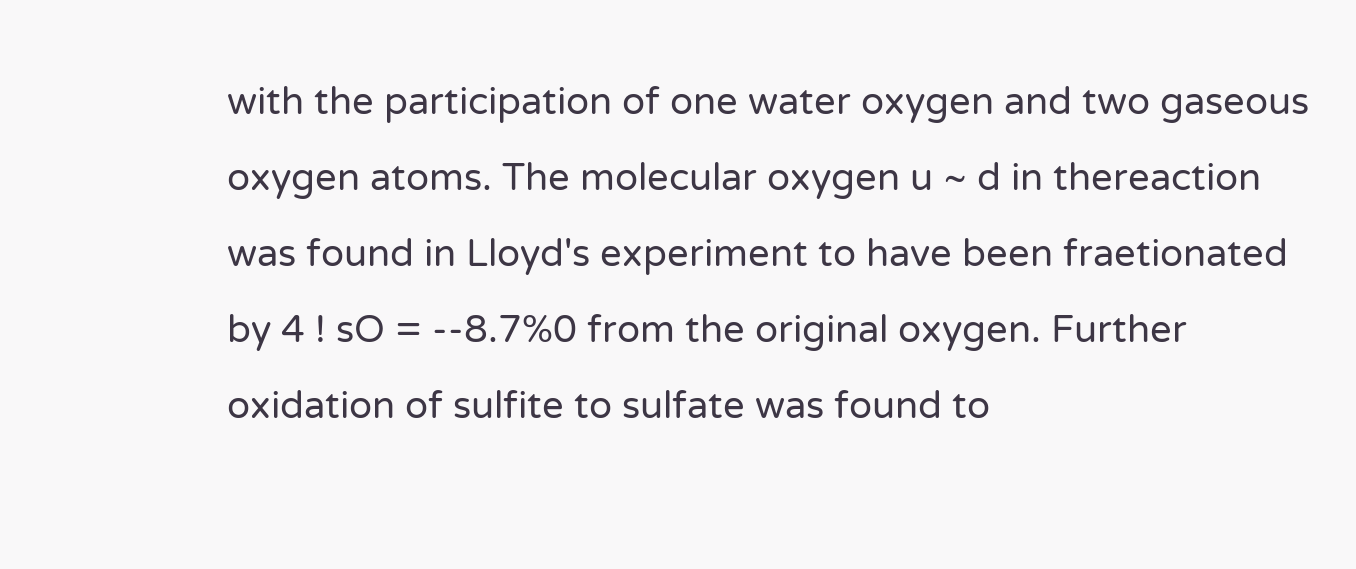with the participation of one water oxygen and two gaseous oxygen atoms. The molecular oxygen u ~ d in thereaction was found in Lloyd's experiment to have been fraetionated by 4 ! sO = --8.7%0 from the original oxygen. Further oxidation of sulfite to sulfate was found to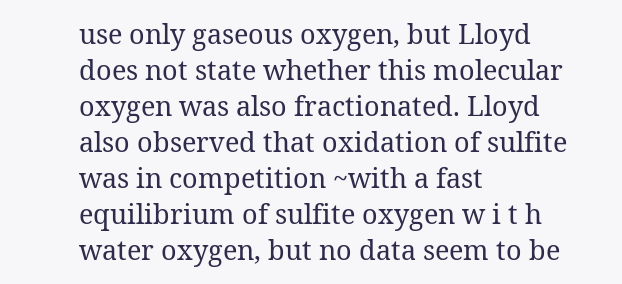use only gaseous oxygen, but Lloyd does not state whether this molecular oxygen was also fractionated. Lloyd also observed that oxidation of sulfite was in competition ~with a fast equilibrium of sulfite oxygen w i t h water oxygen, but no data seem to be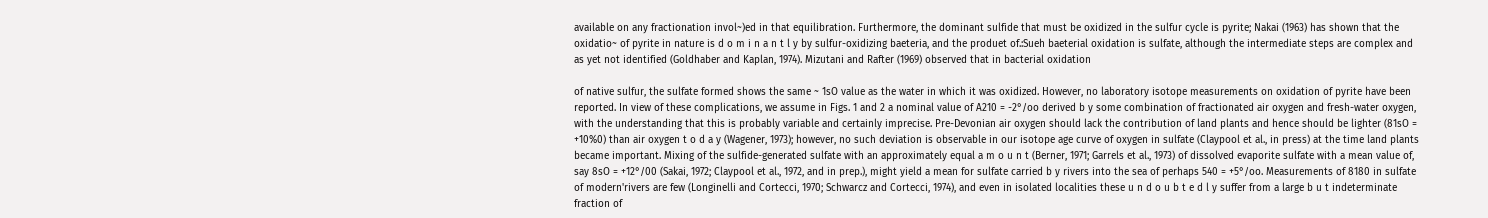available on any fractionation invol~)ed in that equilibration. Furthermore, the dominant sulfide that must be oxidized in the sulfur cycle is pyrite; Nakai (1963) has shown that the oxidatio~ of pyrite in nature is d o m i n a n t l y by sulfur-oxidizing baeteria, and the produet of.:Sueh baeterial oxidation is sulfate, although the intermediate steps are complex and as yet not identified (Goldhaber and Kaplan, 1974). Mizutani and Rafter (1969) observed that in bacterial oxidation

of native sulfur, the sulfate formed shows the same ~ 1sO value as the water in which it was oxidized. However, no laboratory isotope measurements on oxidation of pyrite have been reported. In view of these complications, we assume in Figs. 1 and 2 a nominal value of A210 = -2°/oo derived b y some combination of fractionated air oxygen and fresh-water oxygen, with the understanding that this is probably variable and certainly imprecise. Pre-Devonian air oxygen should lack the contribution of land plants and hence should be lighter (81sO = +10%0) than air oxygen t o d a y (Wagener, 1973); however, no such deviation is observable in our isotope age curve of oxygen in sulfate (Claypool et al., in press) at the time land plants became important. Mixing of the sulfide-generated sulfate with an approximately equal a m o u n t (Berner, 1971; Garrels et al., 1973) of dissolved evaporite sulfate with a mean value of, say 8sO = +12°/00 (Sakai, 1972; Claypool et al., 1972, and in prep.), might yield a mean for sulfate carried b y rivers into the sea of perhaps 540 = +5°/oo. Measurements of 8180 in sulfate of modern'rivers are few (Longinelli and Cortecci, 1970; Schwarcz and Cortecci, 1974), and even in isolated localities these u n d o u b t e d l y suffer from a large b u t indeterminate fraction of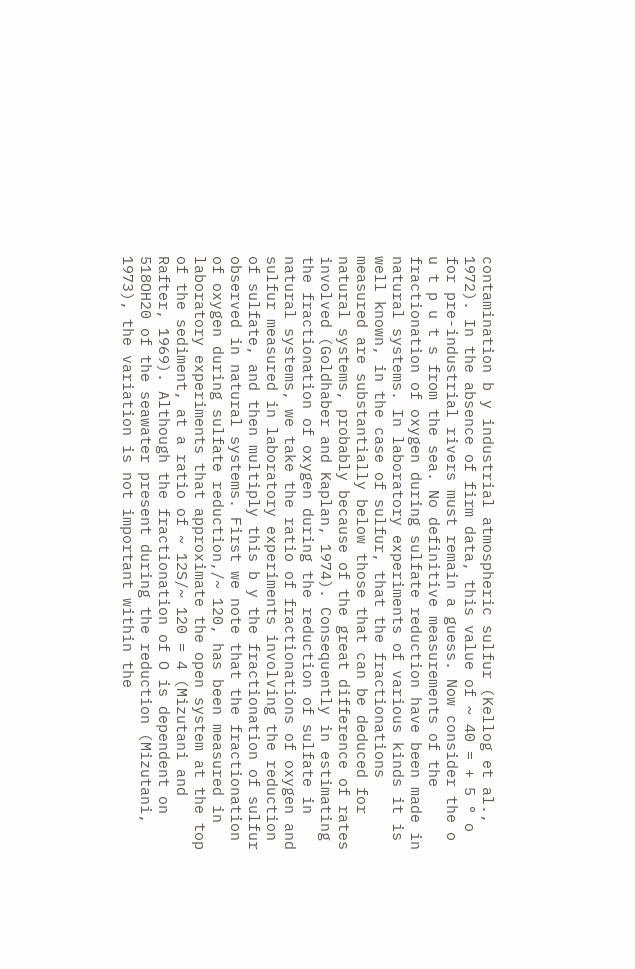contamination b y industrial atmospheric sulfur (Kellog et al., 1972). In the absence of firm data, this value of ~ 40 = + 5 ° o for pre-industrial rivers must remain a guess. Now consider the o u t p u t s from the sea. No definitive measurements of the fractionation of oxygen during sulfate reduction have been made in natural systems. In laboratory experiments of various kinds it is well known, in the case of sulfur, that the fractionations measured are substantially below those that can be deduced for natural systems, probably because of the great difference of rates involved (Goldhaber and Kaplan, 1974). Consequently in estimating the fractionation of oxygen during the reduction of sulfate in natural systems, we take the ratio of fractionations of oxygen and sulfur measured in laboratory experiments involving the reduction of sulfate, and then multiply this b y the fractionation of sulfur observed in natural systems. First we note that the fractionation of oxygen during sulfate reduction,/~ 120, has been measured in laboratory experiments that approximate the open system at the top of the sediment, at a ratio of ~ 12S/~ 120 = 4 (Mizutani and Rafter, 1969). Although the fractionation of O is dependent on 518OH20 of the seawater present during the reduction (Mizutani, 1973), the variation is not important within the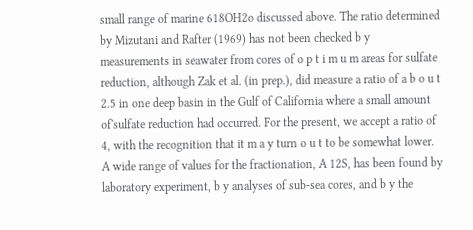small range of marine 618OH2o discussed above. The ratio determined by Mizutani and Rafter (1969) has not been checked b y measurements in seawater from cores of o p t i m u m areas for sulfate reduction, although Zak et al. (in prep.), did measure a ratio of a b o u t 2.5 in one deep basin in the Gulf of California where a small amount of'sulfate reduction had occurred. For the present, we accept a ratio of 4, with the recognition that it m a y turn o u t to be somewhat lower. A wide range of values for the fractionation, A 12S, has been found by laboratory experiment, b y analyses of sub-sea cores, and b y the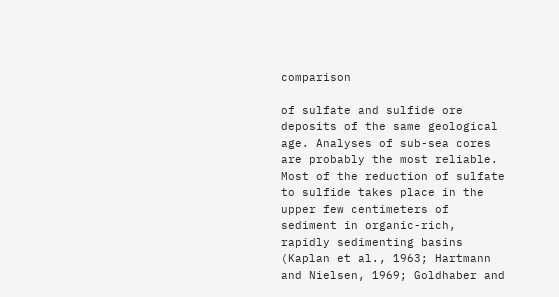comparison

of sulfate and sulfide ore deposits of the same geological age. Analyses of sub-sea cores are probably the most reliable. Most of the reduction of sulfate to sulfide takes place in the upper few centimeters of sediment in organic-rich, rapidly sedimenting basins (Kaplan et al., 1963; Hartmann and Nielsen, 1969; Goldhaber and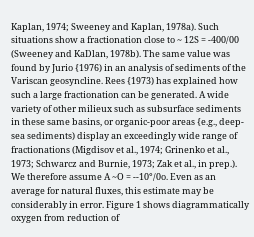Kaplan, 1974; Sweeney and Kaplan, 1978a). Such situations show a fractionation close to ~ 12S = -400/00 (Sweeney and KaDlan, 1978b). The same value was found by Jurio {1976) in an analysis of sediments of the Variscan geosyncline. Rees {1973) has explained how such a large fractionation can be generated. A wide variety of other milieux such as subsurface sediments in these same basins, or organic-poor areas {e.g., deep-sea sediments) display an exceedingly wide range of fractionations (Migdisov et al., 1974; Grinenko et al., 1973; Schwarcz and Burnie, 1973; Zak et al., in prep.). We therefore assume A ~O = --10°/0o. Even as an average for natural fluxes, this estimate may be considerably in error. Figure 1 shows diagrammatically oxygen from reduction of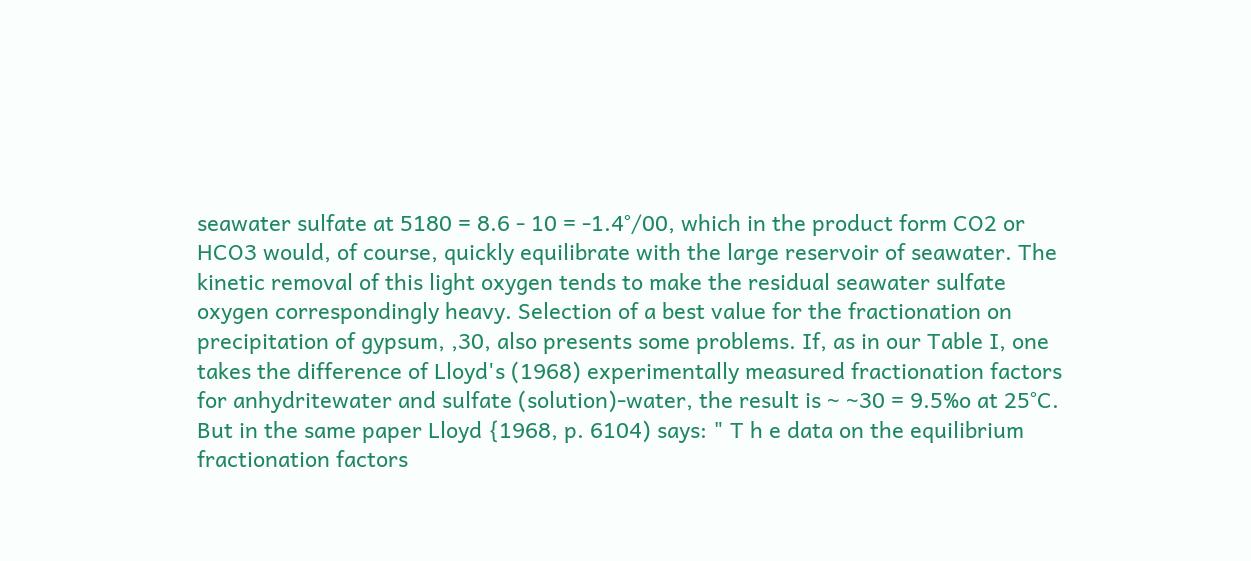seawater sulfate at 5180 = 8.6 - 10 = -1.4°/00, which in the product form CO2 or HCO3 would, of course, quickly equilibrate with the large reservoir of seawater. The kinetic removal of this light oxygen tends to make the residual seawater sulfate oxygen correspondingly heavy. Selection of a best value for the fractionation on precipitation of gypsum, ,30, also presents some problems. If, as in our Table I, one takes the difference of Lloyd's (1968) experimentally measured fractionation factors for anhydritewater and sulfate (solution)-water, the result is ~ ~30 = 9.5%o at 25°C. But in the same paper Lloyd {1968, p. 6104) says: " T h e data on the equilibrium fractionation factors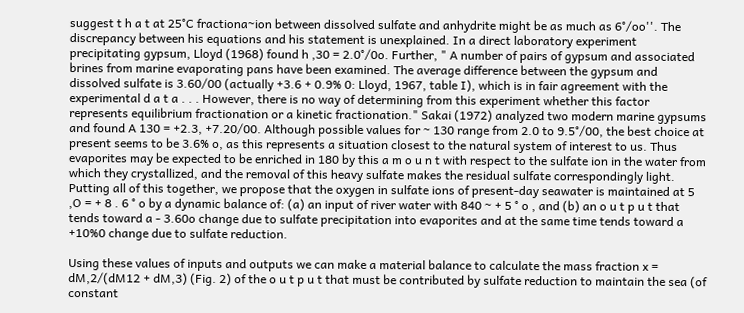suggest t h a t at 25°C fractiona~ion between dissolved sulfate and anhydrite might be as much as 6°/oo''. The discrepancy between his equations and his statement is unexplained. In a direct laboratory experiment precipitating gypsum, Lloyd (1968) found h ,30 = 2.0°/0o. Further, " A number of pairs of gypsum and associated brines from marine evaporating pans have been examined. The average difference between the gypsum and dissolved sulfate is 3.60/00 (actually +3.6 + 0.9% 0: Lloyd, 1967, table I), which is in fair agreement with the experimental d a t a . . . However, there is no way of determining from this experiment whether this factor represents equilibrium fractionation or a kinetic fractionation." Sakai (1972) analyzed two modern marine gypsums and found A 130 = +2.3, +7.20/00. Although possible values for ~ 130 range from 2.0 to 9.5°/00, the best choice at present seems to be 3.6% o, as this represents a situation closest to the natural system of interest to us. Thus evaporites may be expected to be enriched in 180 by this a m o u n t with respect to the sulfate ion in the water from which they crystallized, and the removal of this heavy sulfate makes the residual sulfate correspondingly light. Putting all of this together, we propose that the oxygen in sulfate ions of present-day seawater is maintained at 5 ,O = + 8 . 6 ° o by a dynamic balance of: (a) an input of river water with 840 ~ + 5 ° o , and (b) an o u t p u t that tends toward a - 3.60o change due to sulfate precipitation into evaporites and at the same time tends toward a +10%0 change due to sulfate reduction.

Using these values of inputs and outputs we can make a material balance to calculate the mass fraction x = dM,2/(dM12 + dM,3) (Fig. 2) of the o u t p u t that must be contributed by sulfate reduction to maintain the sea (of constant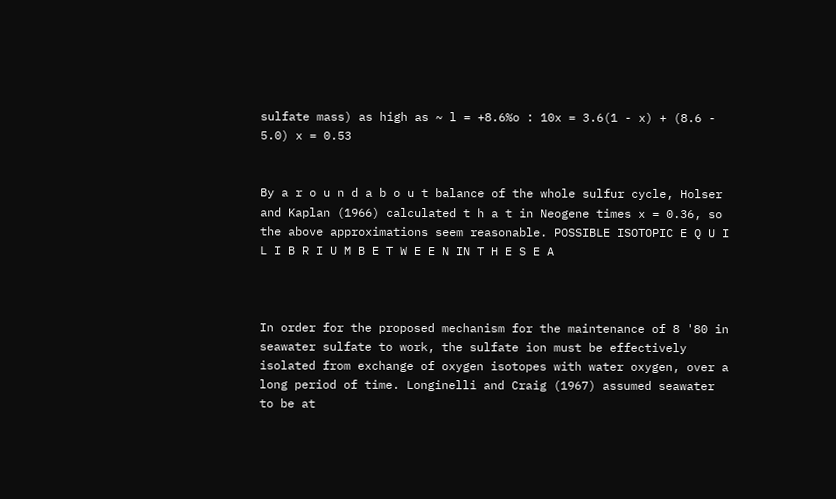sulfate mass) as high as ~ l = +8.6%o : 10x = 3.6(1 - x) + (8.6 - 5.0) x = 0.53


By a r o u n d a b o u t balance of the whole sulfur cycle, Holser and Kaplan (1966) calculated t h a t in Neogene times x = 0.36, so the above approximations seem reasonable. POSSIBLE ISOTOPIC E Q U I L I B R I U M B E T W E E N IN T H E S E A



In order for the proposed mechanism for the maintenance of 8 '80 in seawater sulfate to work, the sulfate ion must be effectively isolated from exchange of oxygen isotopes with water oxygen, over a long period of time. Longinelli and Craig (1967) assumed seawater to be at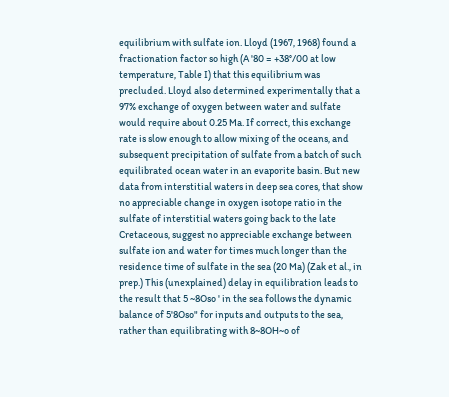equilibrium with sulfate ion. Lloyd (1967, 1968) found a fractionation factor so high (A '80 = +38°/00 at low temperature, Table I) that this equilibrium was precluded. Lloyd also determined experimentally that a 97% exchange of oxygen between water and sulfate would require about 0.25 Ma. If correct, this exchange rate is slow enough to allow mixing of the oceans, and subsequent precipitation of sulfate from a batch of such equilibrated ocean water in an evaporite basin. But new data from interstitial waters in deep sea cores, that show no appreciable change in oxygen isotope ratio in the sulfate of interstitial waters going back to the late Cretaceous, suggest no appreciable exchange between sulfate ion and water for times much longer than the residence time of sulfate in the sea (20 Ma) (Zak et al., in prep.) This (unexplained) delay in equilibration leads to the result that 5 ~8Oso ' in the sea follows the dynamic balance of 5'8Oso" for inputs and outputs to the sea, rather than equilibrating with 8~8OH~o of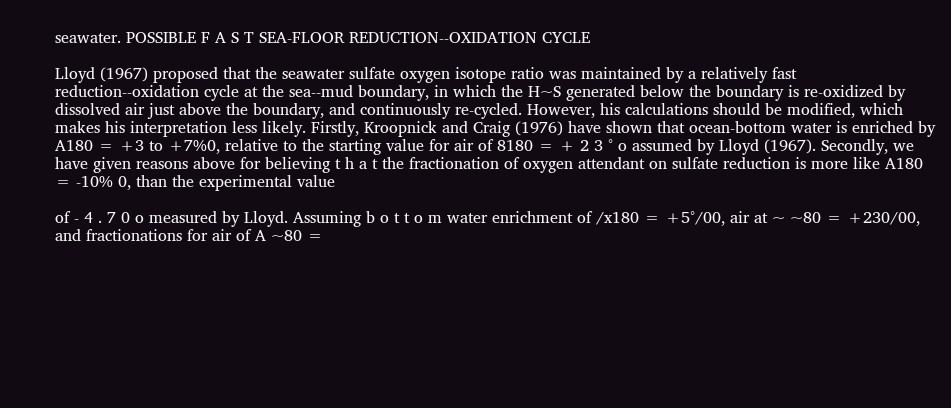seawater. POSSIBLE F A S T SEA-FLOOR REDUCTION--OXIDATION CYCLE

Lloyd (1967) proposed that the seawater sulfate oxygen isotope ratio was maintained by a relatively fast reduction--oxidation cycle at the sea--mud boundary, in which the H~S generated below the boundary is re-oxidized by dissolved air just above the boundary, and continuously re-cycled. However, his calculations should be modified, which makes his interpretation less likely. Firstly, Kroopnick and Craig (1976) have shown that ocean-bottom water is enriched by A180 = +3 to +7%0, relative to the starting value for air of 8180 = + 2 3 ° o assumed by Lloyd (1967). Secondly, we have given reasons above for believing t h a t the fractionation of oxygen attendant on sulfate reduction is more like A180 = -10% 0, than the experimental value

of - 4 . 7 0 o measured by Lloyd. Assuming b o t t o m water enrichment of /x180 = +5°/00, air at ~ ~80 = +230/00, and fractionations for air of A ~80 =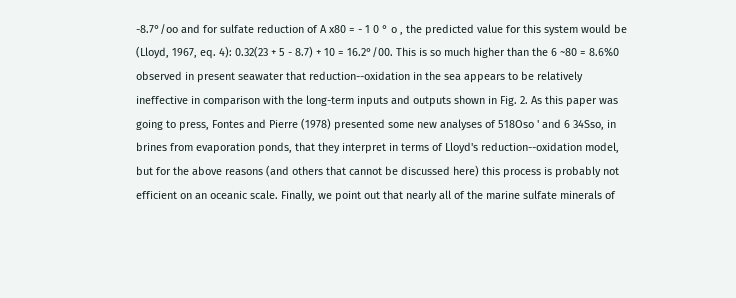-8.7°/oo and for sulfate reduction of A x80 = - 1 0 ° o , the predicted value for this system would be (Lloyd, 1967, eq. 4): 0.32(23 + 5 - 8.7) + 10 = 16.2°/00. This is so much higher than the 6 ~80 = 8.6%0 observed in present seawater that reduction--oxidation in the sea appears to be relatively ineffective in comparison with the long-term inputs and outputs shown in Fig. 2. As this paper was going to press, Fontes and Pierre (1978) presented some new analyses of 518Oso ' and 6 34Sso, in brines from evaporation ponds, that they interpret in terms of Lloyd's reduction--oxidation model, but for the above reasons (and others that cannot be discussed here) this process is probably not efficient on an oceanic scale. Finally, we point out that nearly all of the marine sulfate minerals of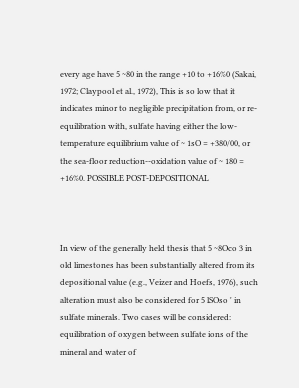every age have 5 ~80 in the range +10 to +16%0 (Sakai, 1972; Claypool et al., 1972), This is so low that it indicates minor to negligible precipitation from, or re-equilibration with, sulfate having either the low-temperature equilibrium value of ~ 1sO = +380/00, or the sea-floor reduction--oxidation value of ~ 180 = +16%0. POSSIBLE POST-DEPOSITIONAL



In view of the generally held thesis that 5 ~8Oco 3 in old limestones has been substantially altered from its depositional value (e.g., Veizer and Hoefs, 1976), such alteration must also be considered for 5 lSOso ' in sulfate minerals. Two cases will be considered: equilibration of oxygen between sulfate ions of the mineral and water of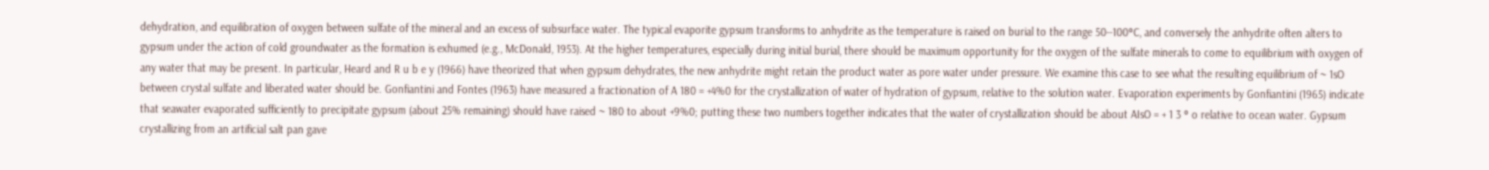dehydration, and equilibration of oxygen between sulfate of the mineral and an excess of subsurface water. The typical evaporite gypsum transforms to anhydrite as the temperature is raised on burial to the range 50--100°C, and conversely the anhydrite often alters to gypsum under the action of cold groundwater as the formation is exhumed (e.g., McDonald, 1953). At the higher temperatures, especially during initial burial, there should be maximum opportunity for the oxygen of the sulfate minerals to come to equilibrium with oxygen of any water that may be present. In particular, Heard and R u b e y (1966) have theorized that when gypsum dehydrates, the new anhydrite might retain the product water as pore water under pressure. We examine this case to see what the resulting equilibrium of ~ 1sO between crystal sulfate and liberated water should be. Gonfiantini and Fontes (1963) have measured a fractionation of A 180 = +4%0 for the crystallization of water of hydration of gypsum, relative to the solution water. Evaporation experiments by Gonfiantini (1965) indicate that seawater evaporated sufficiently to precipitate gypsum (about 25% remaining) should have raised ~ 180 to about +9%0; putting these two numbers together indicates that the water of crystallization should be about AIsO = + 1 3 ° o relative to ocean water. Gypsum crystallizing from an artificial salt pan gave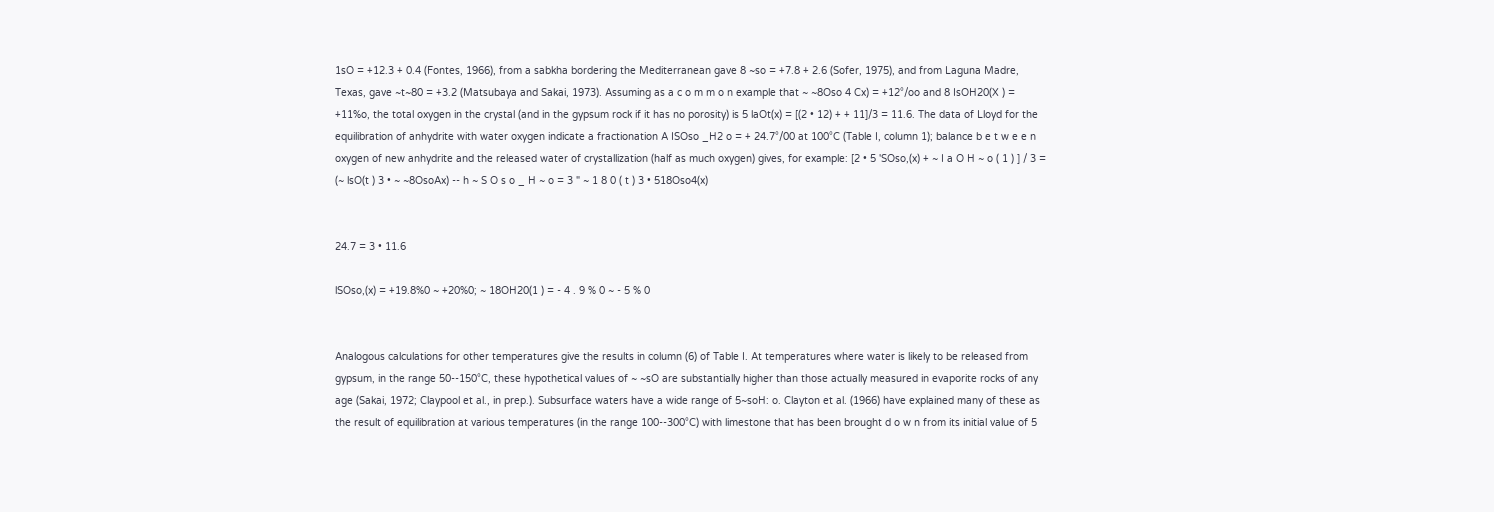1sO = +12.3 + 0.4 (Fontes, 1966), from a sabkha bordering the Mediterranean gave 8 ~so = +7.8 + 2.6 (Sofer, 1975), and from Laguna Madre, Texas, gave ~t~80 = +3.2 (Matsubaya and Sakai, 1973). Assuming as a c o m m o n example that ~ ~8Oso 4 Cx) = +12°/oo and 8 IsOH20(X ) = +11%o, the total oxygen in the crystal (and in the gypsum rock if it has no porosity) is 5 laOt(x) = [(2 • 12) + + 11]/3 = 11.6. The data of Lloyd for the equilibration of anhydrite with water oxygen indicate a fractionation A ISOso _H2 o = + 24.7°/00 at 100°C (Table I, column 1); balance b e t w e e n oxygen of new anhydrite and the released water of crystallization (half as much oxygen) gives, for example: [2 • 5 'SOso,(x) + ~ I a O H ~ o ( 1 ) ] / 3 = (~ lsO(t ) 3 • ~ ~8OsoAx) -- h ~ S O s o _ H ~ o = 3 " ~ 1 8 0 ( t ) 3 • 518Oso4(x)


24.7 = 3 • 11.6

lSOso,(x) = +19.8%0 ~ +20%0; ~ 18OH20(1 ) = - 4 . 9 % 0 ~ - 5 % 0


Analogous calculations for other temperatures give the results in column (6) of Table I. At temperatures where water is likely to be released from gypsum, in the range 50--150°C, these hypothetical values of ~ ~sO are substantially higher than those actually measured in evaporite rocks of any age (Sakai, 1972; Claypool et al., in prep.). Subsurface waters have a wide range of 5~soH: o. Clayton et al. (1966) have explained many of these as the result of equilibration at various temperatures (in the range 100--300°C) with limestone that has been brought d o w n from its initial value of 5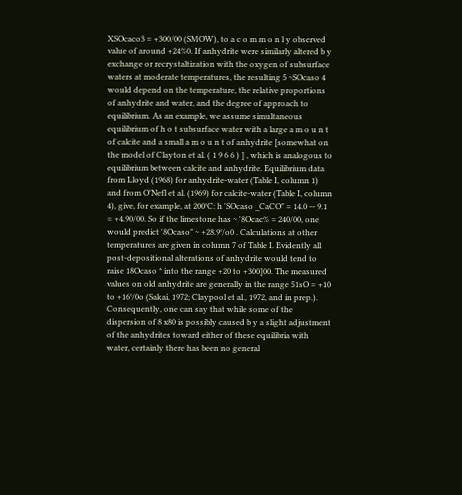XSOcaco3 = +300/00 (SMOW), to a c o m m o n l y observed value of around +24%0. If anhydrite were similarly altered b y exchange or recrystaltization with the oxygen of subsurface waters at moderate temperatures, the resulting 5 ~SOcaso 4 would depend on the temperature, the relative proportions of anhydrite and water, and the degree of approach to equilibrium. As an example, we assume simultaneous equilibrium of h o t subsurface water with a large a m o u n t of calcite and a small a m o u n t of anhydrite [somewhat on the model of Clayton et al. ( 1 9 6 6 ) ] , which is analogous to equilibrium between calcite and anhydrite. Equilibrium data from Lloyd (1968) for anhydrite-water (Table I, column 1) and from O'Nefl et al. (1969) for calcite-water (Table I, column 4), give, for example, at 200°C: h 'SOcaso _CaCO" = 14.0 -- 9.1 = +4.90/00. So if the limestone has ~ '8Ocac% = 240/00, one would predict '8Ocaso" ~ +28.9°/o0 . Calculations at other temperatures are given in column 7 of Table I. Evidently all post-depositional alterations of anhydrite would tend to raise 18Ocaso * into the range +20 to +300]00. The measured values on old anhydrite are generally in the range 51sO = +10 to +16°/0o (Sakai, 1972; Claypool et al., 1972, and in prep.). Consequently, one can say that while some of the dispersion of 8 x80 is possibly caused b y a slight adjustment of the anhydrites toward either of these equilibria with water, certainly there has been no general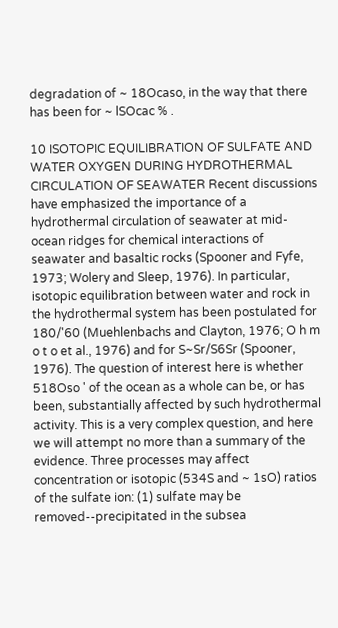degradation of ~ 18Ocaso, in the way that there has been for ~ lSOcac % .

10 ISOTOPIC EQUILIBRATION OF SULFATE AND WATER OXYGEN DURING HYDROTHERMAL CIRCULATION OF SEAWATER Recent discussions have emphasized the importance of a hydrothermal circulation of seawater at mid-ocean ridges for chemical interactions of seawater and basaltic rocks (Spooner and Fyfe, 1973; Wolery and Sleep, 1976). In particular, isotopic equilibration between water and rock in the hydrothermal system has been postulated for 180/'60 (Muehlenbachs and Clayton, 1976; O h m o t o et al., 1976) and for S~Sr/S6Sr (Spooner, 1976). The question of interest here is whether 518Oso ' of the ocean as a whole can be, or has been, substantially affected by such hydrothermal activity. This is a very complex question, and here we will attempt no more than a summary of the evidence. Three processes may affect concentration or isotopic (534S and ~ 1sO) ratios of the sulfate ion: (1) sulfate may be removed--precipitated in the subsea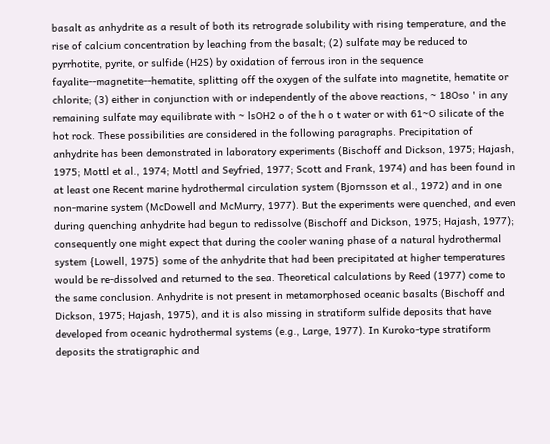basalt as anhydrite as a result of both its retrograde solubility with rising temperature, and the rise of calcium concentration by leaching from the basalt; (2) sulfate may be reduced to pyrrhotite, pyrite, or sulfide (H2S) by oxidation of ferrous iron in the sequence fayalite--magnetite--hematite, splitting off the oxygen of the sulfate into magnetite, hematite or chlorite; (3) either in conjunction with or independently of the above reactions, ~ 18Oso ' in any remaining sulfate may equilibrate with ~ lsOH2 o of the h o t water or with 61~O silicate of the hot rock. These possibilities are considered in the following paragraphs. Precipitation of anhydrite has been demonstrated in laboratory experiments (Bischoff and Dickson, 1975; Hajash, 1975; Mottl et al., 1974; Mottl and Seyfried, 1977; Scott and Frank, 1974) and has been found in at least one Recent marine hydrothermal circulation system (Bjornsson et al., 1972) and in one non-marine system (McDowell and McMurry, 1977). But the experiments were quenched, and even during quenching anhydrite had begun to redissolve (Bischoff and Dickson, 1975; Hajash, 1977); consequently one might expect that during the cooler waning phase of a natural hydrothermal system {Lowell, 1975} some of the anhydrite that had been precipitated at higher temperatures would be re-dissolved and returned to the sea. Theoretical calculations by Reed (1977) come to the same conclusion. Anhydrite is not present in metamorphosed oceanic basalts (Bischoff and Dickson, 1975; Hajash, 1975), and it is also missing in stratiform sulfide deposits that have developed from oceanic hydrothermal systems (e.g., Large, 1977). In Kuroko-type stratiform deposits the stratigraphic and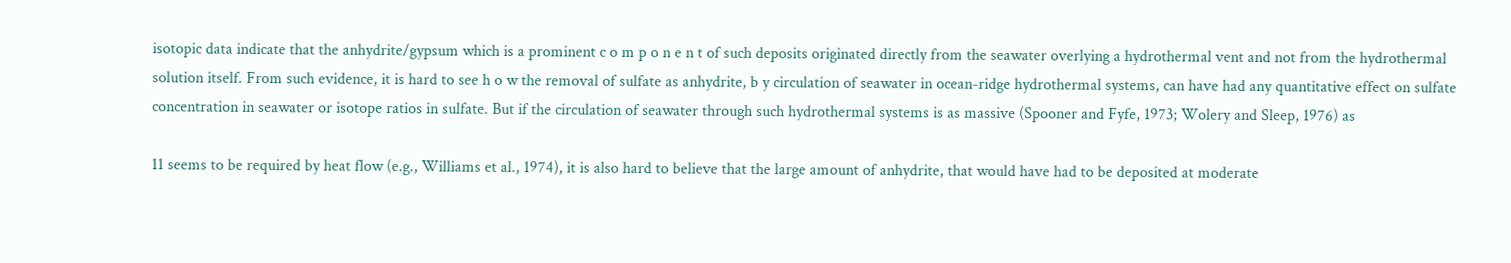isotopic data indicate that the anhydrite/gypsum which is a prominent c o m p o n e n t of such deposits originated directly from the seawater overlying a hydrothermal vent and not from the hydrothermal solution itself. From such evidence, it is hard to see h o w the removal of sulfate as anhydrite, b y circulation of seawater in ocean-ridge hydrothermal systems, can have had any quantitative effect on sulfate concentration in seawater or isotope ratios in sulfate. But if the circulation of seawater through such hydrothermal systems is as massive (Spooner and Fyfe, 1973; Wolery and Sleep, 1976) as

11 seems to be required by heat flow (e.g., Williams et al., 1974), it is also hard to believe that the large amount of anhydrite, that would have had to be deposited at moderate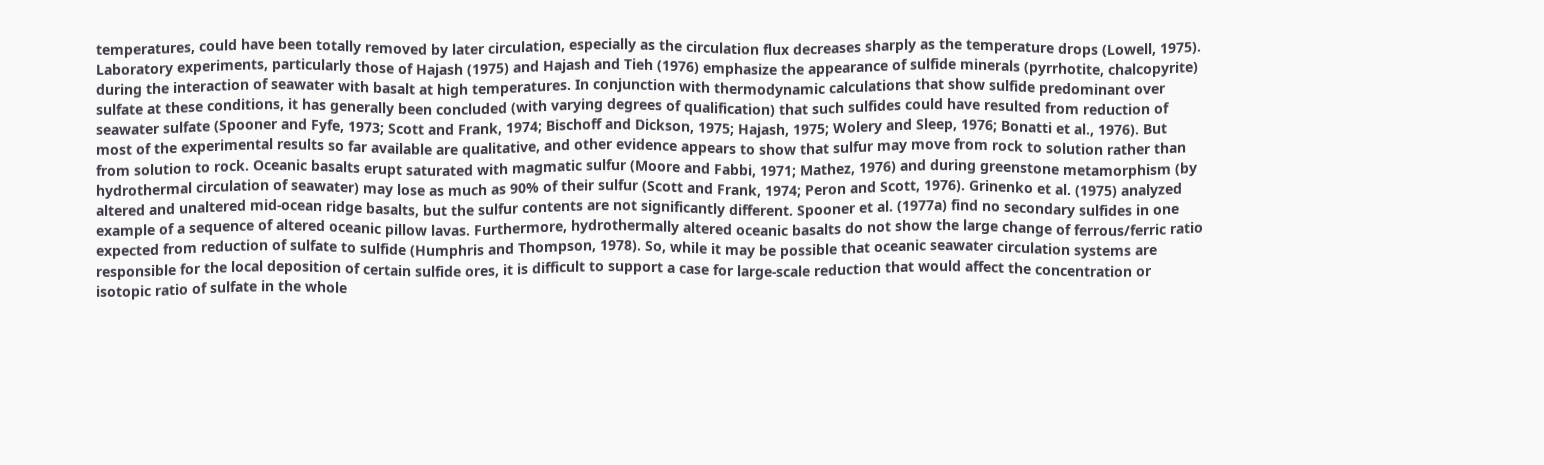temperatures, could have been totally removed by later circulation, especially as the circulation flux decreases sharply as the temperature drops (Lowell, 1975). Laboratory experiments, particularly those of Hajash (1975) and Hajash and Tieh (1976) emphasize the appearance of sulfide minerals (pyrrhotite, chalcopyrite) during the interaction of seawater with basalt at high temperatures. In conjunction with thermodynamic calculations that show sulfide predominant over sulfate at these conditions, it has generally been concluded (with varying degrees of qualification) that such sulfides could have resulted from reduction of seawater sulfate (Spooner and Fyfe, 1973; Scott and Frank, 1974; Bischoff and Dickson, 1975; Hajash, 1975; Wolery and Sleep, 1976; Bonatti et al., 1976). But most of the experimental results so far available are qualitative, and other evidence appears to show that sulfur may move from rock to solution rather than from solution to rock. Oceanic basalts erupt saturated with magmatic sulfur (Moore and Fabbi, 1971; Mathez, 1976) and during greenstone metamorphism (by hydrothermal circulation of seawater) may lose as much as 90% of their sulfur (Scott and Frank, 1974; Peron and Scott, 1976). Grinenko et al. (1975) analyzed altered and unaltered mid-ocean ridge basalts, but the sulfur contents are not significantly different. Spooner et al. (1977a) find no secondary sulfides in one example of a sequence of altered oceanic pillow lavas. Furthermore, hydrothermally altered oceanic basalts do not show the large change of ferrous/ferric ratio expected from reduction of sulfate to sulfide (Humphris and Thompson, 1978). So, while it may be possible that oceanic seawater circulation systems are responsible for the local deposition of certain sulfide ores, it is difficult to support a case for large-scale reduction that would affect the concentration or isotopic ratio of sulfate in the whole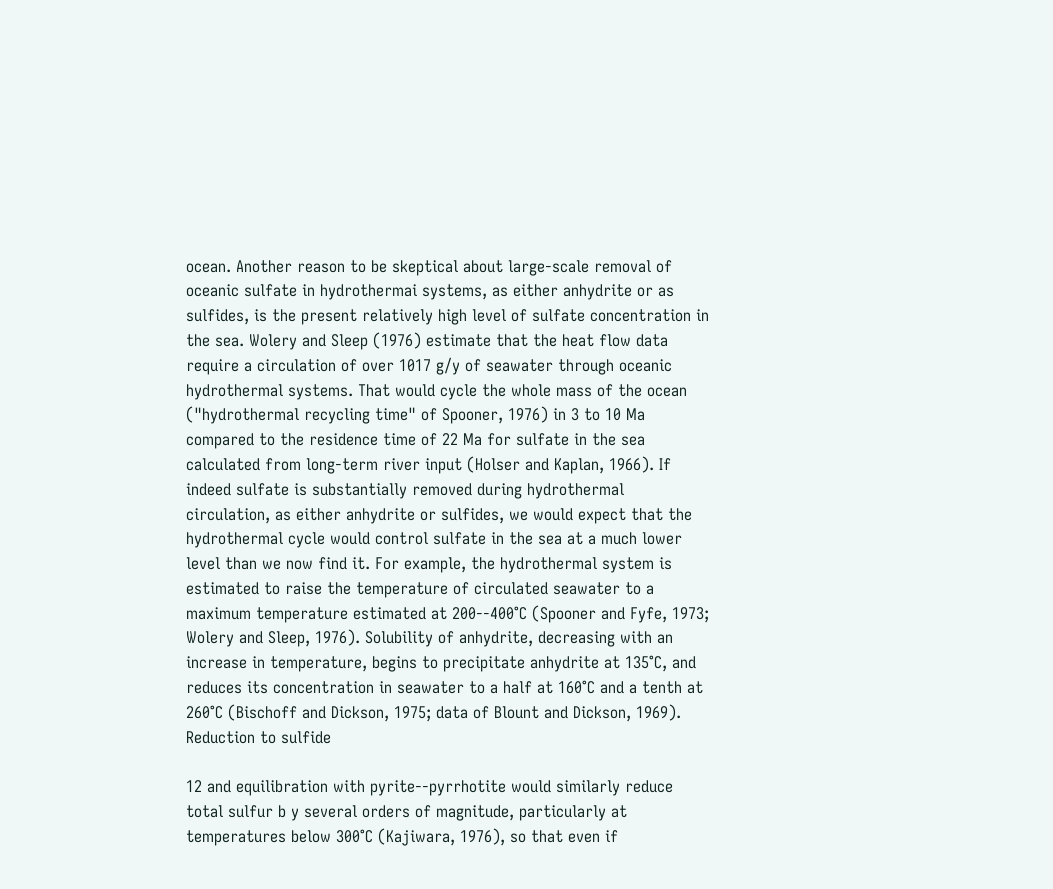ocean. Another reason to be skeptical about large-scale removal of oceanic sulfate in hydrothermai systems, as either anhydrite or as sulfides, is the present relatively high level of sulfate concentration in the sea. Wolery and Sleep (1976) estimate that the heat flow data require a circulation of over 1017 g/y of seawater through oceanic hydrothermal systems. That would cycle the whole mass of the ocean ("hydrothermal recycling time" of Spooner, 1976) in 3 to 10 Ma compared to the residence time of 22 Ma for sulfate in the sea calculated from long-term river input (Holser and Kaplan, 1966). If indeed sulfate is substantially removed during hydrothermal circulation, as either anhydrite or sulfides, we would expect that the hydrothermal cycle would control sulfate in the sea at a much lower level than we now find it. For example, the hydrothermal system is estimated to raise the temperature of circulated seawater to a maximum temperature estimated at 200--400°C (Spooner and Fyfe, 1973; Wolery and Sleep, 1976). Solubility of anhydrite, decreasing with an increase in temperature, begins to precipitate anhydrite at 135°C, and reduces its concentration in seawater to a half at 160°C and a tenth at 260°C (Bischoff and Dickson, 1975; data of Blount and Dickson, 1969). Reduction to sulfide

12 and equilibration with pyrite--pyrrhotite would similarly reduce total sulfur b y several orders of magnitude, particularly at temperatures below 300°C (Kajiwara, 1976), so that even if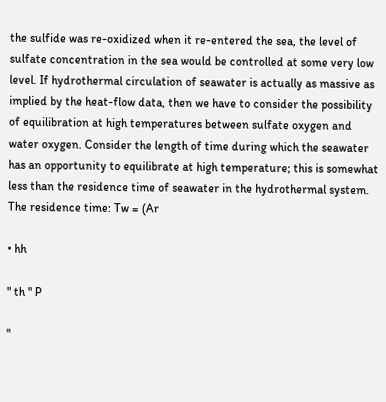the sulfide was re-oxidized when it re-entered the sea, the level of sulfate concentration in the sea would be controlled at some very low level. If hydrothermal circulation of seawater is actually as massive as implied by the heat-flow data, then we have to consider the possibility of equilibration at high temperatures between sulfate oxygen and water oxygen. Consider the length of time during which the seawater has an opportunity to equilibrate at high temperature; this is somewhat less than the residence time of seawater in the hydrothermal system. The residence time: Tw = (Ar

• hh

" th " P

"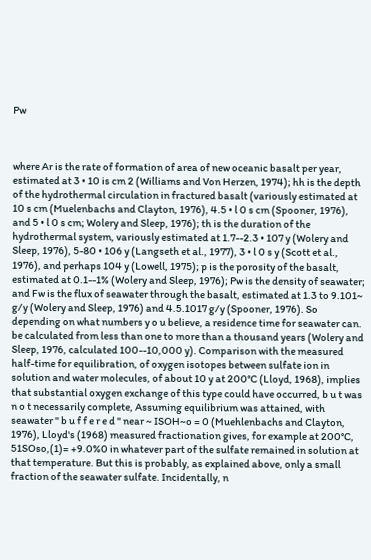Pw



where Ar is the rate of formation of area of new oceanic basalt per year, estimated at 3 • 10 is cm 2 (Williams and Von Herzen, 1974); hh is the depth of the hydrothermal circulation in fractured basalt (variously estimated at 10 s cm (Muelenbachs and Clayton, 1976), 4.5 • l 0 s cm (Spooner, 1976), and 5 • l 0 s cm; Wolery and Sleep, 1976); th is the duration of the hydrothermal system, variously estimated at 1.7--2.3 • 107 y (Wolery and Sleep, 1976), 5-80 • 106 y (Langseth et al., 1977), 3 • l 0 s y (Scott et al., 1976), and perhaps 104 y (Lowell, 1975); p is the porosity of the basalt, estimated at 0.1--1% (Wolery and Sleep, 1976); Pw is the density of seawater; and Fw is the flux of seawater through the basalt, estimated at 1.3 to 9.101~ g/y (Wolery and Sleep, 1976) and 4.5.1017 g/y (Spooner, 1976). So depending on what numbers y o u believe, a residence time for seawater can. be calculated from less than one to more than a thousand years (Wolery and Sleep, 1976, calculated 100--10,000 y). Comparison with the measured half-time for equilibration, of oxygen isotopes between sulfate ion in solution and water molecules, of about 10 y at 200°C (Lloyd, 1968), implies that substantial oxygen exchange of this type could have occurred, b u t was n o t necessarily complete, Assuming equilibrium was attained, with seawater " b u f f e r e d " near ~ ISOH~o = 0 (Muehlenbachs and Clayton, 1976), Lloyd's (1968) measured fractionation gives, for example at 200°C, 51SOso,(1)= +9.0%0 in whatever part of the sulfate remained in solution at that temperature. But this is probably, as explained above, only a small fraction of the seawater sulfate. Incidentally, n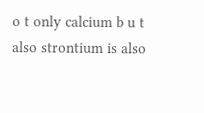o t only calcium b u t also strontium is also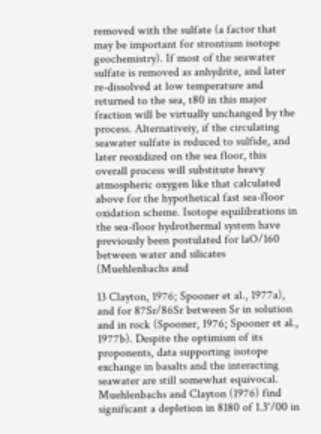removed with the sulfate (a factor that may be important for strontium isotope geochemistry). If most of the seawater sulfate is removed as anhydrite, and later re-dissolved at low temperature and returned to the sea, t80 in this major fraction will be virtually unchanged by the process. Alternativeiy, if the circulating seawater sulfate is reduced to sulfide, and later reoxidized on the sea floor, this overall process will substitute heavy atmospheric oxygen like that calculated above for the hypothetical fast sea-floor oxidation scheme. Isotope equilibrations in the sea-floor hydrothermal system have previously been postulated for laO/160 between water and silicates (Muehlenbachs and

13 Clayton, 1976; Spooner et al., 1977a), and for 87Sr/86Sr between Sr in solution and in rock (Spooner, 1976; Spooner et al., 1977b). Despite the optimism of its proponents, data supporting isotope exchange in basalts and the interacting seawater are still somewhat equivocal. Muehlenbachs and Clayton (1976) find significant a depletion in 8180 of 1.3°/00 in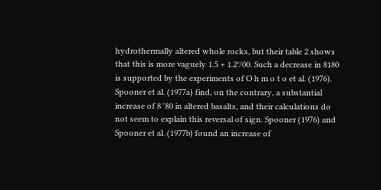hydrothermally altered whole rocks, but their table 2 shows that this is more vaguely 1.5 + 1.2°/00. Such a decrease in 8180 is supported by the experiments of O h m o t o et al. (1976). Spooner et al. (1977a) find, on the contrary, a substantial increase of 8 '80 in altered basalts, and their calculations do not seem to explain this reversal of sign. Spooner (1976) and Spooner et al. (1977b) found an increase of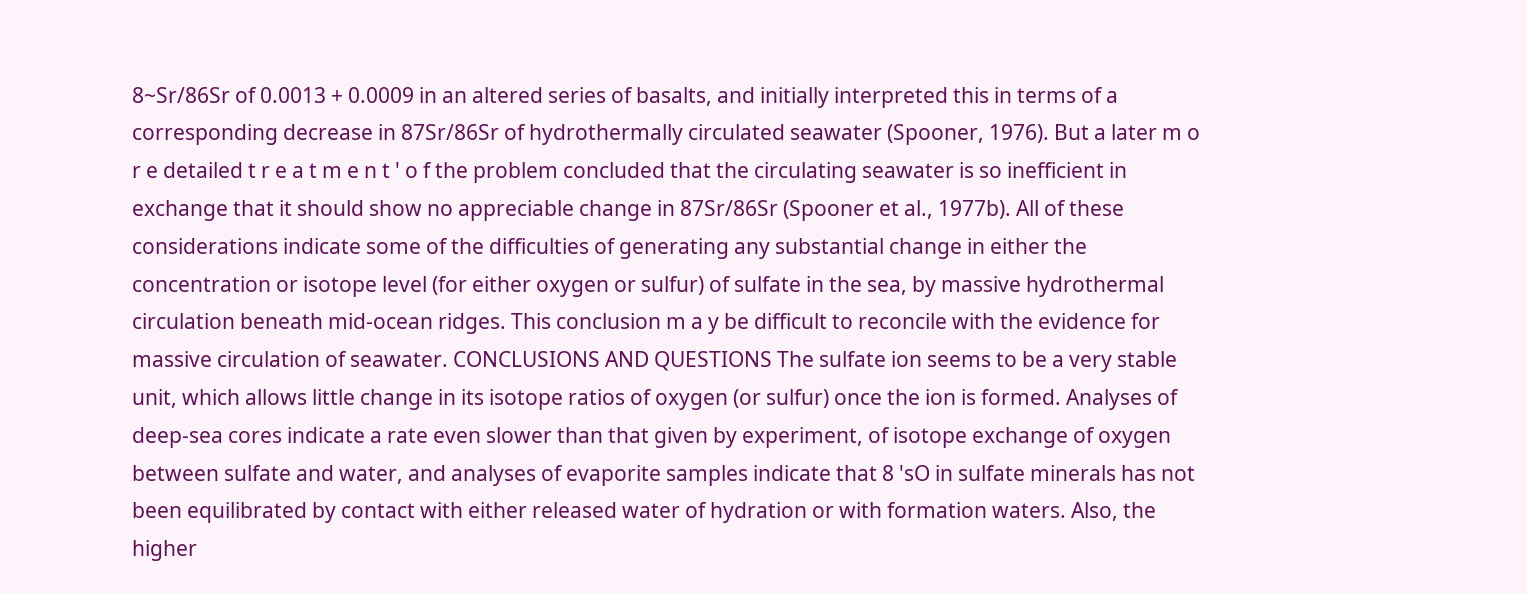8~Sr/86Sr of 0.0013 + 0.0009 in an altered series of basalts, and initially interpreted this in terms of a corresponding decrease in 87Sr/86Sr of hydrothermally circulated seawater (Spooner, 1976). But a later m o r e detailed t r e a t m e n t ' o f the problem concluded that the circulating seawater is so inefficient in exchange that it should show no appreciable change in 87Sr/86Sr (Spooner et al., 1977b). All of these considerations indicate some of the difficulties of generating any substantial change in either the concentration or isotope level (for either oxygen or sulfur) of sulfate in the sea, by massive hydrothermal circulation beneath mid-ocean ridges. This conclusion m a y be difficult to reconcile with the evidence for massive circulation of seawater. CONCLUSIONS AND QUESTIONS The sulfate ion seems to be a very stable unit, which allows little change in its isotope ratios of oxygen (or sulfur) once the ion is formed. Analyses of deep-sea cores indicate a rate even slower than that given by experiment, of isotope exchange of oxygen between sulfate and water, and analyses of evaporite samples indicate that 8 'sO in sulfate minerals has not been equilibrated by contact with either released water of hydration or with formation waters. Also, the higher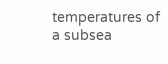temperatures of a subsea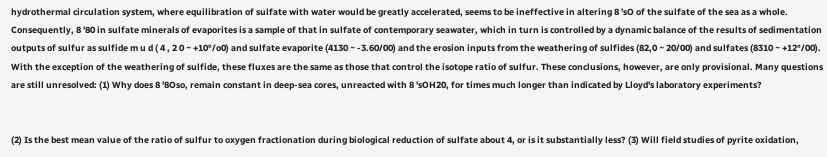hydrothermal circulation system, where equilibration of sulfate with water would be greatly accelerated, seems to be ineffective in altering 8 'sO of the sulfate of the sea as a whole. Consequently, 8 '80 in sulfate minerals of evaporites is a sample of that in sulfate of contemporary seawater, which in turn is controlled by a dynamic balance of the results of sedimentation outputs of sulfur as sulfide m u d ( 4 , 2 0 ~ +10°/o0) and sulfate evaporite (4130 ~ -3.60/00) and the erosion inputs from the weathering of sulfides (82,0 ~ 20/00) and sulfates (8310 ~ +12°/00). With the exception of the weathering of sulfide, these fluxes are the same as those that control the isotope ratio of sulfur. These conclusions, however, are only provisional. Many questions are still unresolved: (1) Why does 8 '8Oso, remain constant in deep-sea cores, unreacted with 8 'sOH20, for times much longer than indicated by Lloyd's laboratory experiments?


(2) Is the best mean value of the ratio of sulfur to oxygen fractionation during biological reduction of sulfate about 4, or is it substantially less? (3) Will field studies of pyrite oxidation,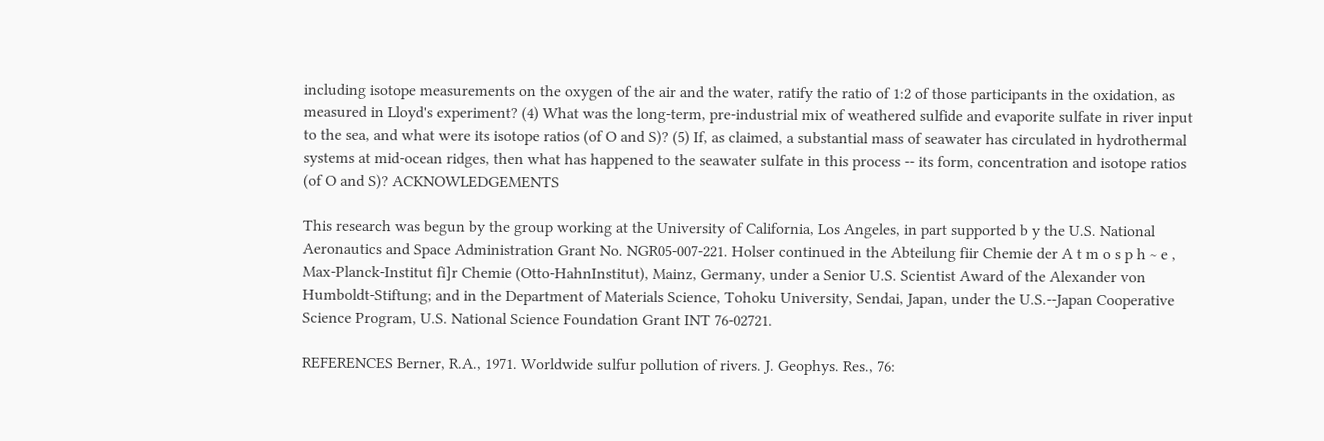including isotope measurements on the oxygen of the air and the water, ratify the ratio of 1:2 of those participants in the oxidation, as measured in Lloyd's experiment? (4) What was the long-term, pre-industrial mix of weathered sulfide and evaporite sulfate in river input to the sea, and what were its isotope ratios (of O and S)? (5) If, as claimed, a substantial mass of seawater has circulated in hydrothermal systems at mid-ocean ridges, then what has happened to the seawater sulfate in this process -- its form, concentration and isotope ratios (of O and S)? ACKNOWLEDGEMENTS

This research was begun by the group working at the University of California, Los Angeles, in part supported b y the U.S. National Aeronautics and Space Administration Grant No. NGR05-007-221. Holser continued in the Abteilung fiir Chemie der A t m o s p h ~ e , Max-Planck-Institut fi]r Chemie (Otto-HahnInstitut), Mainz, Germany, under a Senior U.S. Scientist Award of the Alexander von Humboldt-Stiftung; and in the Department of Materials Science, Tohoku University, Sendai, Japan, under the U.S.--Japan Cooperative Science Program, U.S. National Science Foundation Grant INT 76-02721.

REFERENCES Berner, R.A., 1971. Worldwide sulfur pollution of rivers. J. Geophys. Res., 76: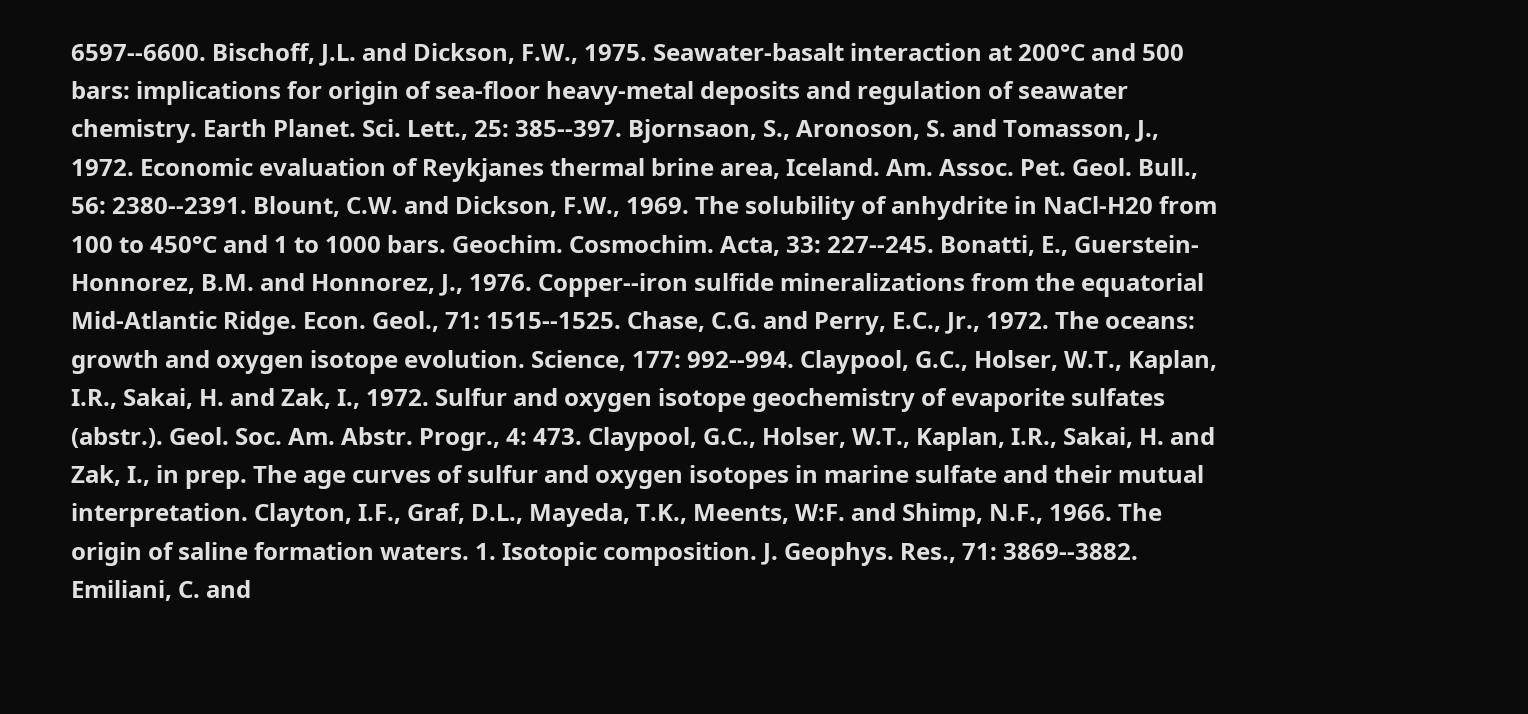6597--6600. Bischoff, J.L. and Dickson, F.W., 1975. Seawater-basalt interaction at 200°C and 500 bars: implications for origin of sea-floor heavy-metal deposits and regulation of seawater chemistry. Earth Planet. Sci. Lett., 25: 385--397. Bjornsaon, S., Aronoson, S. and Tomasson, J., 1972. Economic evaluation of Reykjanes thermal brine area, Iceland. Am. Assoc. Pet. Geol. Bull., 56: 2380--2391. Blount, C.W. and Dickson, F.W., 1969. The solubility of anhydrite in NaCl-H20 from 100 to 450°C and 1 to 1000 bars. Geochim. Cosmochim. Acta, 33: 227--245. Bonatti, E., Guerstein-Honnorez, B.M. and Honnorez, J., 1976. Copper--iron sulfide mineralizations from the equatorial Mid-Atlantic Ridge. Econ. Geol., 71: 1515--1525. Chase, C.G. and Perry, E.C., Jr., 1972. The oceans: growth and oxygen isotope evolution. Science, 177: 992--994. Claypool, G.C., Holser, W.T., Kaplan, I.R., Sakai, H. and Zak, I., 1972. Sulfur and oxygen isotope geochemistry of evaporite sulfates (abstr.). Geol. Soc. Am. Abstr. Progr., 4: 473. Claypool, G.C., Holser, W.T., Kaplan, I.R., Sakai, H. and Zak, I., in prep. The age curves of sulfur and oxygen isotopes in marine sulfate and their mutual interpretation. Clayton, I.F., Graf, D.L., Mayeda, T.K., Meents, W:F. and Shimp, N.F., 1966. The origin of saline formation waters. 1. Isotopic composition. J. Geophys. Res., 71: 3869--3882. Emiliani, C. and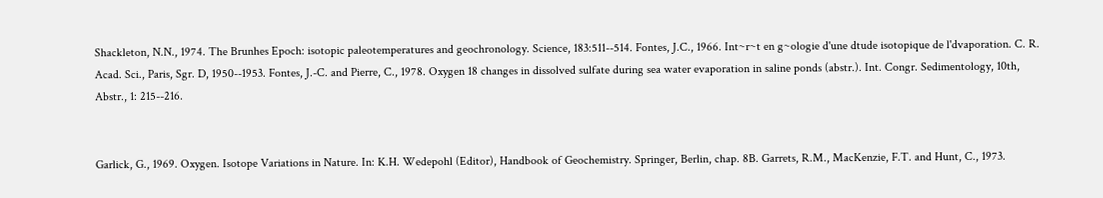Shackleton, N.N., 1974. The Brunhes Epoch: isotopic paleotemperatures and geochronology. Science, 183:511--514. Fontes, J.C., 1966. Int~r~t en g~ologie d'une dtude isotopique de l'dvaporation. C. R. Acad. Sci., Paris, Sgr. D, 1950--1953. Fontes, J.-C. and Pierre, C., 1978. Oxygen 18 changes in dissolved sulfate during sea water evaporation in saline ponds (abstr.). Int. Congr. Sedimentology, 10th, Abstr., 1: 215--216.


Garlick, G., 1969. Oxygen. Isotope Variations in Nature. In: K.H. Wedepohl (Editor), Handbook of Geochemistry. Springer, Berlin, chap. 8B. Garrets, R.M., MacKenzie, F.T. and Hunt, C., 1973.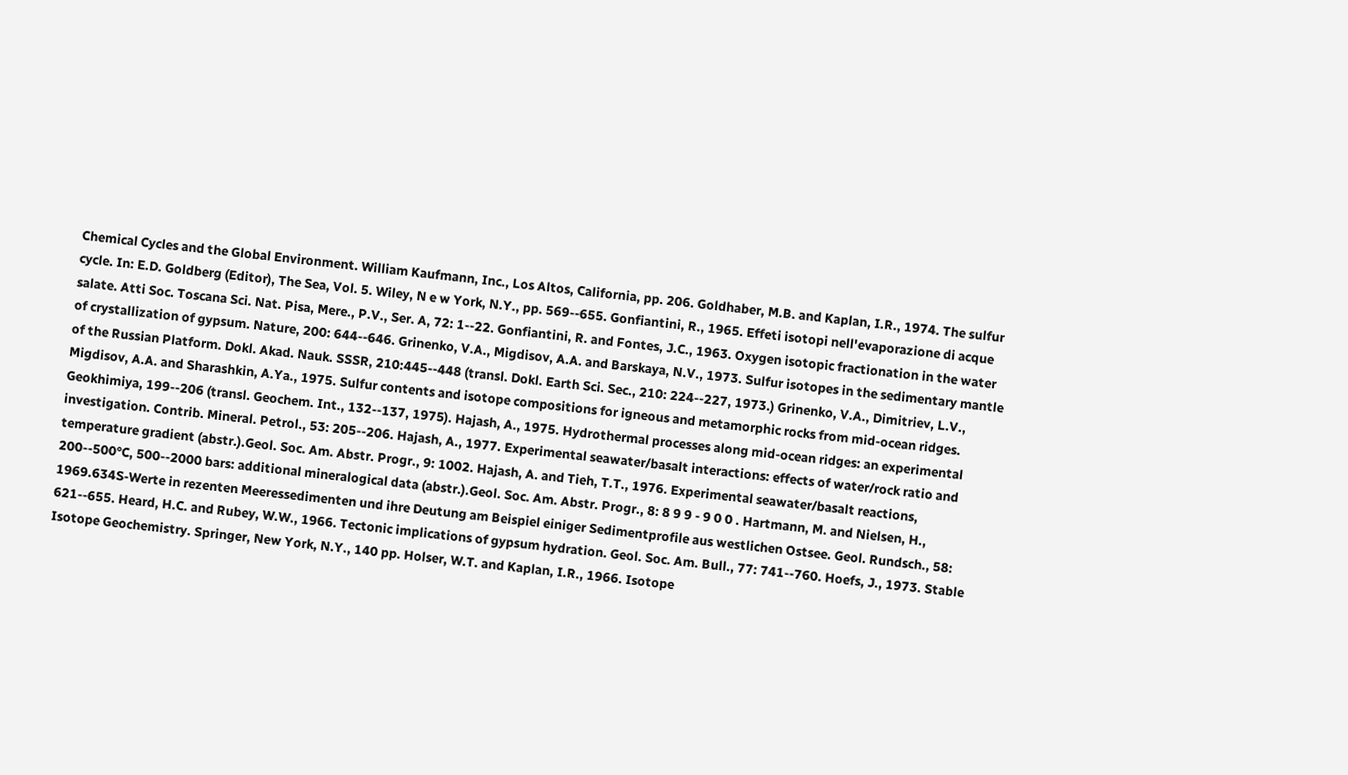Chemical Cycles and the Global Environment. William Kaufmann, Inc., Los Altos, California, pp. 206. Goldhaber, M.B. and Kaplan, I.R., 1974. The sulfur cycle. In: E.D. Goldberg (Editor), The Sea, Vol. 5. Wiley, N e w York, N.Y., pp. 569--655. Gonfiantini, R., 1965. Effeti isotopi nell'evaporazione di acque salate. Atti Soc. Toscana Sci. Nat. Pisa, Mere., P.V., Ser. A, 72: 1--22. Gonfiantini, R. and Fontes, J.C., 1963. Oxygen isotopic fractionation in the water of crystallization of gypsum. Nature, 200: 644--646. Grinenko, V.A., Migdisov, A.A. and Barskaya, N.V., 1973. Sulfur isotopes in the sedimentary mantle of the Russian Platform. Dokl. Akad. Nauk. SSSR, 210:445--448 (transl. Dokl. Earth Sci. Sec., 210: 224--227, 1973.) Grinenko, V.A., Dimitriev, L.V., Migdisov, A.A. and Sharashkin, A.Ya., 1975. Sulfur contents and isotope compositions for igneous and metamorphic rocks from mid-ocean ridges. Geokhimiya, 199--206 (transl. Geochem. Int., 132--137, 1975). Hajash, A., 1975. Hydrothermal processes along mid-ocean ridges: an experimental investigation. Contrib. Mineral. Petrol., 53: 205--206. Hajash, A., 1977. Experimental seawater/basalt interactions: effects of water/rock ratio and temperature gradient (abstr.).Geol. Soc. Am. Abstr. Progr., 9: 1002. Hajash, A. and Tieh, T.T., 1976. Experimental seawater/basalt reactions, 200--500°C, 500--2000 bars: additional mineralogical data (abstr.).Geol. Soc. Am. Abstr. Progr., 8: 8 9 9 - 9 0 0 . Hartmann, M. and Nielsen, H., 1969.634S-Werte in rezenten Meeressedimenten und ihre Deutung am Beispiel einiger Sedimentprofile aus westlichen Ostsee. Geol. Rundsch., 58: 621--655. Heard, H.C. and Rubey, W.W., 1966. Tectonic implications of gypsum hydration. Geol. Soc. Am. Bull., 77: 741--760. Hoefs, J., 1973. Stable Isotope Geochemistry. Springer, New York, N.Y., 140 pp. Holser, W.T. and Kaplan, I.R., 1966. Isotope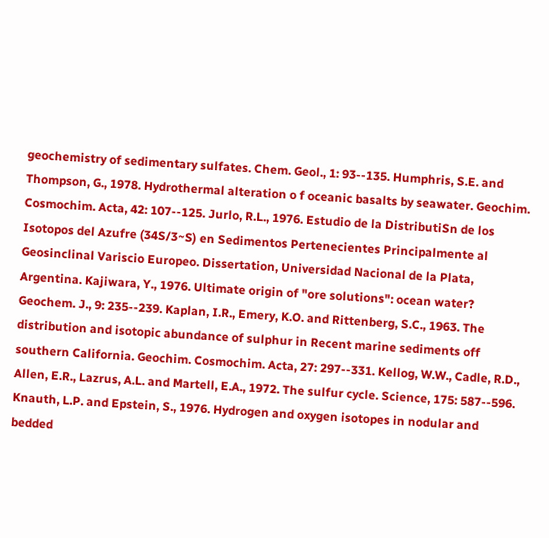geochemistry of sedimentary sulfates. Chem. Geol., 1: 93--135. Humphris, S.E. and Thompson, G., 1978. Hydrothermal alteration o f oceanic basalts by seawater. Geochim. Cosmochim. Acta, 42: 107--125. Jurlo, R.L., 1976. Estudio de la DistributiSn de los Isotopos del Azufre (34S/3~S) en Sedimentos Pertenecientes Principalmente al Geosinclinal Variscio Europeo. Dissertation, Universidad Nacional de la Plata, Argentina. Kajiwara, Y., 1976. Ultimate origin of "ore solutions": ocean water? Geochem. J., 9: 235--239. Kaplan, I.R., Emery, K.O. and Rittenberg, S.C., 1963. The distribution and isotopic abundance of sulphur in Recent marine sediments off southern California. Geochim. Cosmochim. Acta, 27: 297--331. Kellog, W.W., Cadle, R.D., Allen, E.R., Lazrus, A.L. and Martell, E.A., 1972. The sulfur cycle. Science, 175: 587--596. Knauth, L.P. and Epstein, S., 1976. Hydrogen and oxygen isotopes in nodular and bedded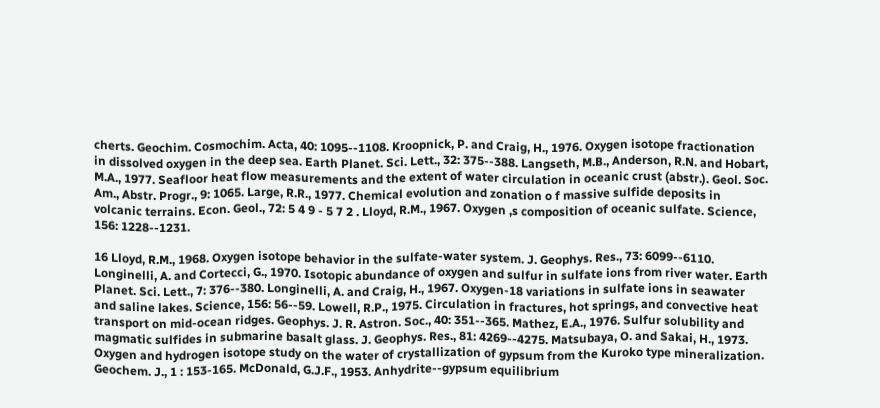cherts. Geochim. Cosmochim. Acta, 40: 1095--1108. Kroopnick, P. and Craig, H., 1976. Oxygen isotope fractionation in dissolved oxygen in the deep sea. Earth Planet. Sci. Lett., 32: 375--388. Langseth, M.B., Anderson, R.N. and Hobart, M.A., 1977. Seafloor heat flow measurements and the extent of water circulation in oceanic crust (abstr.). Geol. Soc. Am., Abstr. Progr., 9: 1065. Large, R.R., 1977. Chemical evolution and zonation o f massive sulfide deposits in volcanic terrains. Econ. Geol., 72: 5 4 9 - 5 7 2 . Lloyd, R.M., 1967. Oxygen ,s composition of oceanic sulfate. Science, 156: 1228--1231.

16 Lloyd, R.M., 1968. Oxygen isotope behavior in the sulfate-water system. J. Geophys. Res., 73: 6099--6110. Longinelli, A. and Cortecci, G., 1970. Isotopic abundance of oxygen and sulfur in sulfate ions from river water. Earth Planet. Sci. Lett., 7: 376--380. Longinelli, A. and Craig, H., 1967. Oxygen-18 variations in sulfate ions in seawater and saline lakes. Science, 156: 56--59. Lowell, R.P., 1975. Circulation in fractures, hot springs, and convective heat transport on mid-ocean ridges. Geophys. J. R. Astron. Soc., 40: 351--365. Mathez, E.A., 1976. Sulfur solubility and magmatic sulfides in submarine basalt glass. J. Geophys. Res., 81: 4269--4275. Matsubaya, O. and Sakai, H., 1973. Oxygen and hydrogen isotope study on the water of crystallization of gypsum from the Kuroko type mineralization. Geochem. J., 1 : 153-165. McDonald, G.J.F., 1953. Anhydrite--gypsum equilibrium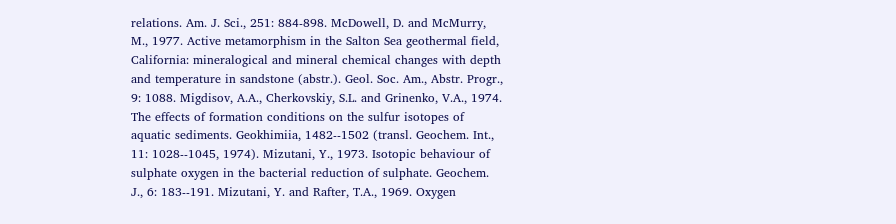relations. Am. J. Sci., 251: 884-898. McDowell, D. and McMurry, M., 1977. Active metamorphism in the Salton Sea geothermal field, California: mineralogical and mineral chemical changes with depth and temperature in sandstone (abstr.). Geol. Soc. Am., Abstr. Progr., 9: 1088. Migdisov, A.A., Cherkovskiy, S.L. and Grinenko, V.A., 1974. The effects of formation conditions on the sulfur isotopes of aquatic sediments. Geokhimiia, 1482--1502 (transl. Geochem. Int., 11: 1028--1045, 1974). Mizutani, Y., 1973. Isotopic behaviour of sulphate oxygen in the bacterial reduction of sulphate. Geochem. J., 6: 183--191. Mizutani, Y. and Rafter, T.A., 1969. Oxygen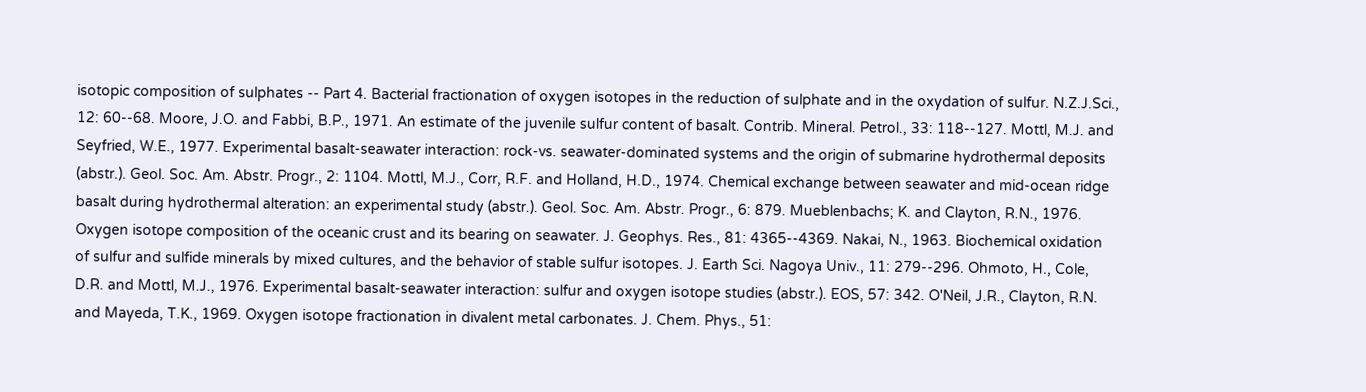isotopic composition of sulphates -- Part 4. Bacterial fractionation of oxygen isotopes in the reduction of sulphate and in the oxydation of sulfur. N.Z.J.Sci., 12: 60--68. Moore, J.O. and Fabbi, B.P., 1971. An estimate of the juvenile sulfur content of basalt. Contrib. Mineral. Petrol., 33: 118--127. Mottl, M.J. and Seyfried, W.E., 1977. Experimental basalt-seawater interaction: rock-vs. seawater-dominated systems and the origin of submarine hydrothermal deposits (abstr.). Geol. Soc. Am. Abstr. Progr., 2: 1104. Mottl, M.J., Corr, R.F. and Holland, H.D., 1974. Chemical exchange between seawater and mid-ocean ridge basalt during hydrothermal alteration: an experimental study (abstr.). Geol. Soc. Am. Abstr. Progr., 6: 879. Mueblenbachs; K. and Clayton, R.N., 1976. Oxygen isotope composition of the oceanic crust and its bearing on seawater. J. Geophys. Res., 81: 4365--4369. Nakai, N., 1963. Biochemical oxidation of sulfur and sulfide minerals by mixed cultures, and the behavior of stable sulfur isotopes. J. Earth Sci. Nagoya Univ., 11: 279--296. Ohmoto, H., Cole, D.R. and Mottl, M.J., 1976. Experimental basalt-seawater interaction: sulfur and oxygen isotope studies (abstr.). EOS, 57: 342. O'Neil, J.R., Clayton, R.N. and Mayeda, T.K., 1969. Oxygen isotope fractionation in divalent metal carbonates. J. Chem. Phys., 51: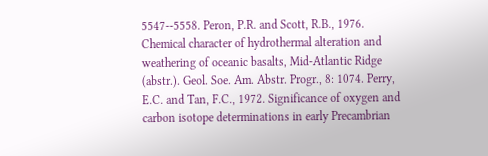5547--5558. Peron, P.R. and Scott, R.B., 1976. Chemical character of hydrothermal alteration and weathering of oceanic basalts, Mid-Atlantic Ridge (abstr.). Geol. Soe. Am. Abstr. Progr., 8: 1074. Perry, E.C. and Tan, F.C., 1972. Significance of oxygen and carbon isotope determinations in early Precambrian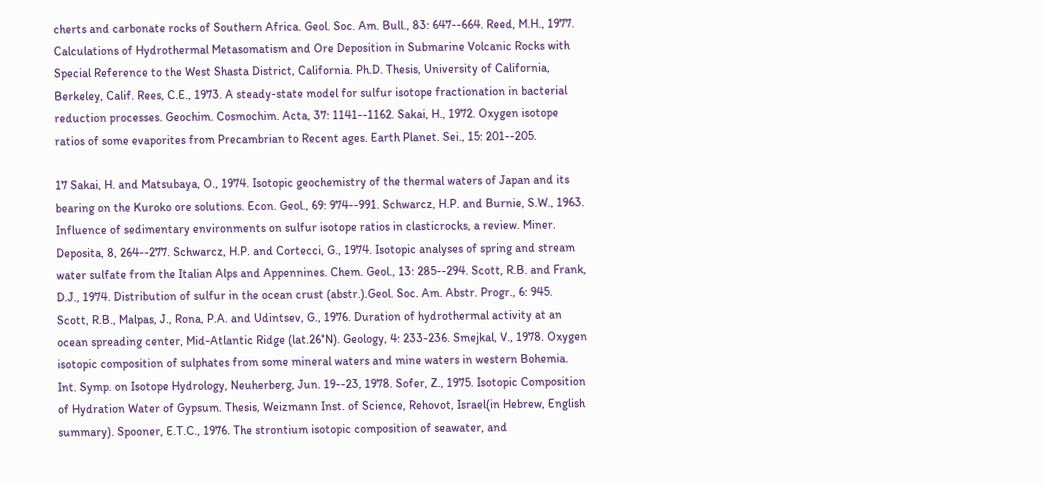cherts and carbonate rocks of Southern Africa. Geol. Soc. Am. Bull., 83: 647--664. Reed, M.H., 1977. Calculations of Hydrothermal Metasomatism and Ore Deposition in Submarine Volcanic Rocks with Special Reference to the West Shasta District, California. Ph.D. Thesis, University of California, Berkeley, Calif. Rees, C.E., 1973. A steady-state model for sulfur isotope fractionation in bacterial reduction processes. Geochim. Cosmochim. Acta, 37: 1141--1162. Sakai, H., 1972. Oxygen isotope ratios of some evaporites from Precambrian to Recent ages. Earth Planet. Sei., 15: 201--205.

17 Sakai, H. and Matsubaya, O., 1974. Isotopic geochemistry of the thermal waters of Japan and its bearing on the Kuroko ore solutions. Econ. Geol., 69: 974--991. Schwarcz, H.P. and Burnie, S.W., 1963. Influence of sedimentary environments on sulfur isotope ratios in clasticrocks, a review. Miner. Deposita, 8, 264--277. Schwarcz, H.P. and Cortecci, G., 1974. Isotopic analyses of spring and stream water sulfate from the Italian Alps and Appennines. Chem. Geol., 13: 285--294. Scott, R.B. and Frank, D.J., 1974. Distribution of sulfur in the ocean crust (abstr.).Geol. Soc. Am. Abstr. Progr., 6: 945. Scott, R.B., Malpas, J., Rona, P.A. and Udintsev, G., 1976. Duration of hydrothermal activity at an ocean spreading center, Mid-Atlantic Ridge (lat.26°N). Geology, 4: 233-236. Smejkal, V., 1978. Oxygen isotopic composition of sulphates from some mineral waters and mine waters in western Bohemia. Int. Symp. on Isotope Hydrology, Neuherberg, Jun. 19--23, 1978. Sofer, Z., 1975. Isotopic Composition of Hydration Water of Gypsum. Thesis, Weizmann Inst. of Science, Rehovot, Israel(in Hebrew, English summary). Spooner, E.T.C., 1976. The strontium isotopic composition of seawater, and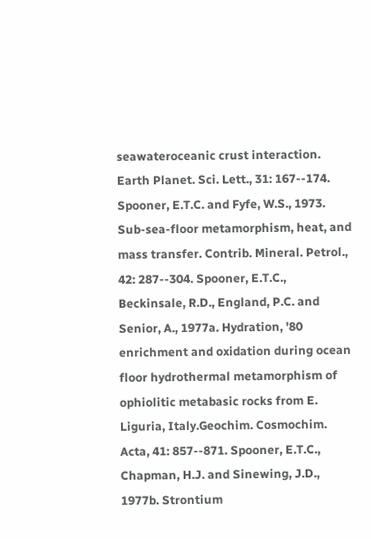seawateroceanic crust interaction. Earth Planet. Sci. Lett., 31: 167--174. Spooner, E.T.C. and Fyfe, W.S., 1973. Sub-sea-floor metamorphism, heat, and mass transfer. Contrib. Mineral. Petrol., 42: 287--304. Spooner, E.T.C., Beckinsale, R.D., England, P.C. and Senior, A., 1977a. Hydration, '80 enrichment and oxidation during ocean floor hydrothermal metamorphism of ophiolitic metabasic rocks from E. Liguria, Italy.Geochim. Cosmochim. Acta, 41: 857--871. Spooner, E.T.C., Chapman, H.J. and Sinewing, J.D., 1977b. Strontium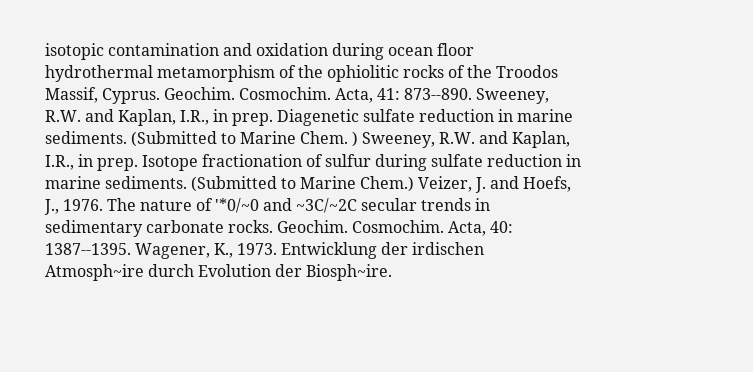isotopic contamination and oxidation during ocean floor hydrothermal metamorphism of the ophiolitic rocks of the Troodos Massif, Cyprus. Geochim. Cosmochim. Acta, 41: 873--890. Sweeney, R.W. and Kaplan, I.R., in prep. Diagenetic sulfate reduction in marine sediments. (Submitted to Marine Chem. ) Sweeney, R.W. and Kaplan, I.R., in prep. Isotope fractionation of sulfur during sulfate reduction in marine sediments. (Submitted to Marine Chem.) Veizer, J. and Hoefs, J., 1976. The nature of '*0/~0 and ~3C/~2C secular trends in sedimentary carbonate rocks. Geochim. Cosmochim. Acta, 40: 1387--1395. Wagener, K., 1973. Entwicklung der irdischen Atmosph~ire durch Evolution der Biosph~ire.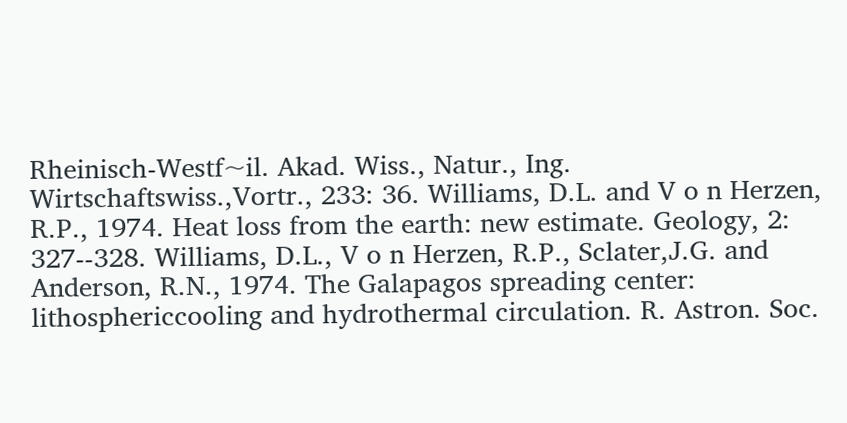Rheinisch-Westf~il. Akad. Wiss., Natur., Ing. Wirtschaftswiss.,Vortr., 233: 36. Williams, D.L. and V o n Herzen, R.P., 1974. Heat loss from the earth: new estimate. Geology, 2: 327--328. Williams, D.L., V o n Herzen, R.P., Sclater,J.G. and Anderson, R.N., 1974. The Galapagos spreading center: lithosphericcooling and hydrothermal circulation. R. Astron. Soc.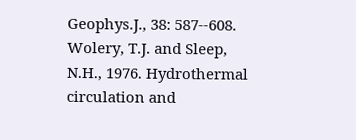Geophys.J., 38: 587--608. Wolery, T.J. and Sleep, N.H., 1976. Hydrothermal circulation and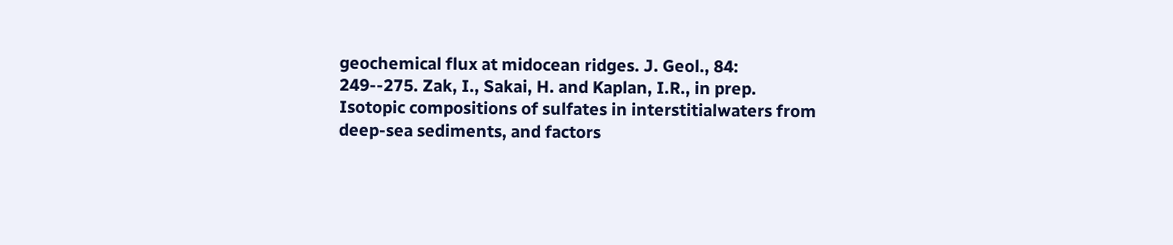geochemical flux at midocean ridges. J. Geol., 84: 249--275. Zak, I., Sakai, H. and Kaplan, I.R., in prep. Isotopic compositions of sulfates in interstitialwaters from deep-sea sediments, and factors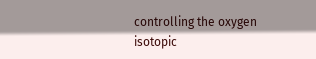controlling the oxygen isotopic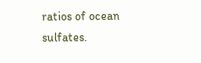ratios of ocean sulfates.